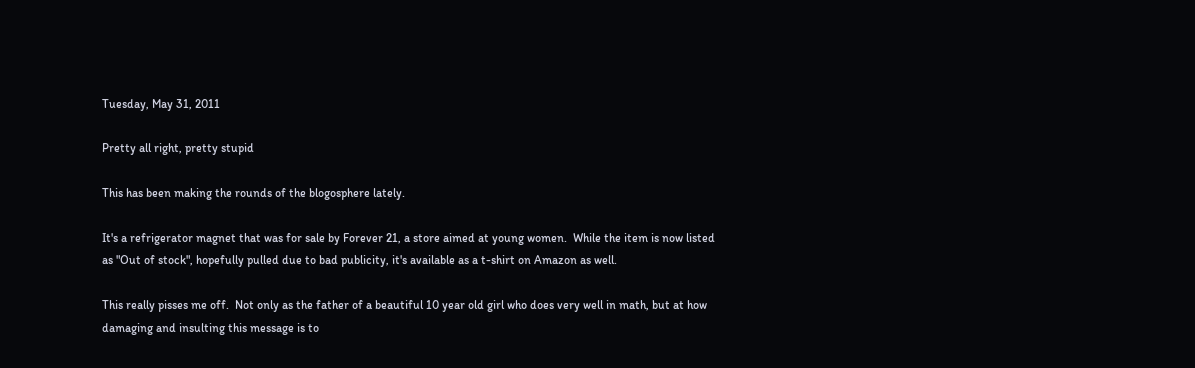Tuesday, May 31, 2011

Pretty all right, pretty stupid

This has been making the rounds of the blogosphere lately.

It's a refrigerator magnet that was for sale by Forever 21, a store aimed at young women.  While the item is now listed as "Out of stock", hopefully pulled due to bad publicity, it's available as a t-shirt on Amazon as well.

This really pisses me off.  Not only as the father of a beautiful 10 year old girl who does very well in math, but at how damaging and insulting this message is to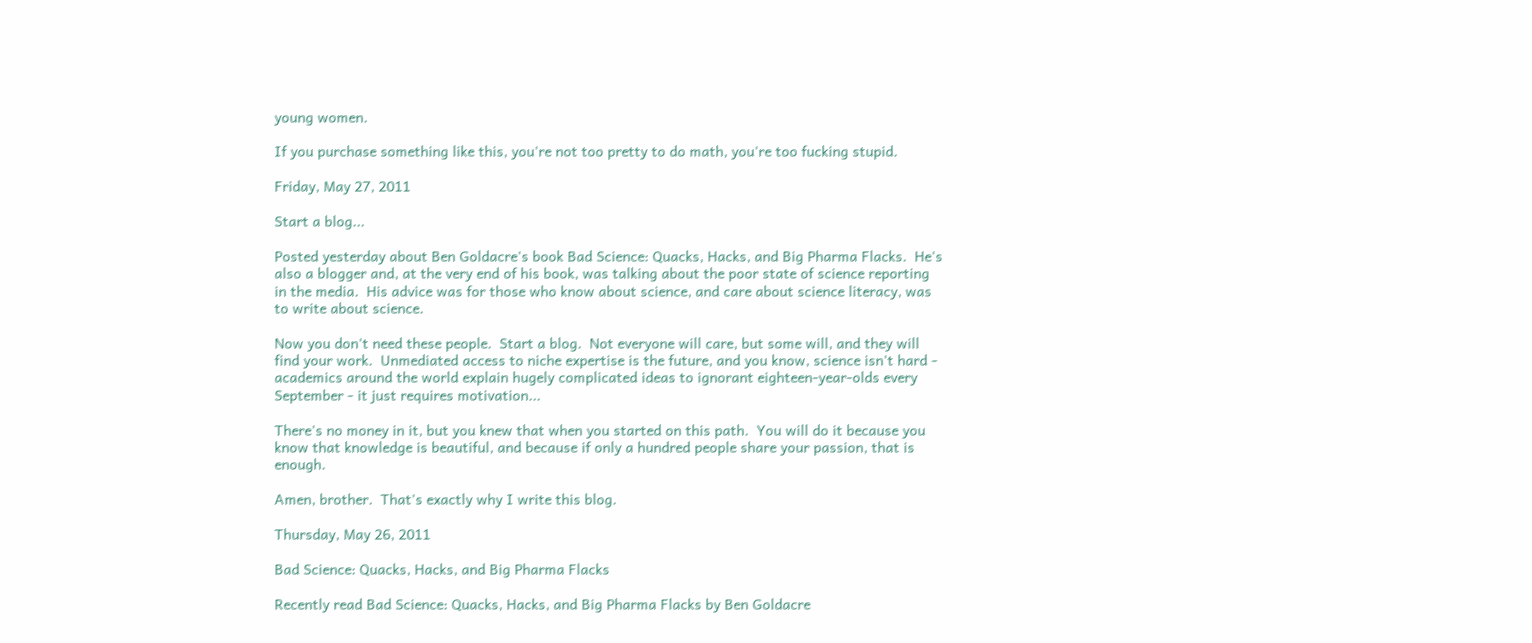young women.

If you purchase something like this, you're not too pretty to do math, you're too fucking stupid.

Friday, May 27, 2011

Start a blog...

Posted yesterday about Ben Goldacre's book Bad Science: Quacks, Hacks, and Big Pharma Flacks.  He's also a blogger and, at the very end of his book, was talking about the poor state of science reporting in the media.  His advice was for those who know about science, and care about science literacy, was to write about science.

Now you don't need these people.  Start a blog.  Not everyone will care, but some will, and they will find your work.  Unmediated access to niche expertise is the future, and you know, science isn't hard - academics around the world explain hugely complicated ideas to ignorant eighteen-year-olds every September - it just requires motivation...

There's no money in it, but you knew that when you started on this path.  You will do it because you know that knowledge is beautiful, and because if only a hundred people share your passion, that is enough.

Amen, brother.  That's exactly why I write this blog.

Thursday, May 26, 2011

Bad Science: Quacks, Hacks, and Big Pharma Flacks

Recently read Bad Science: Quacks, Hacks, and Big Pharma Flacks by Ben Goldacre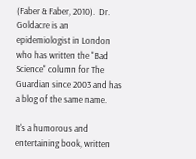(Faber & Faber, 2010).  Dr. Goldacre is an epidemiologist in London who has written the "Bad Science" column for The Guardian since 2003 and has a blog of the same name.

It's a humorous and entertaining book, written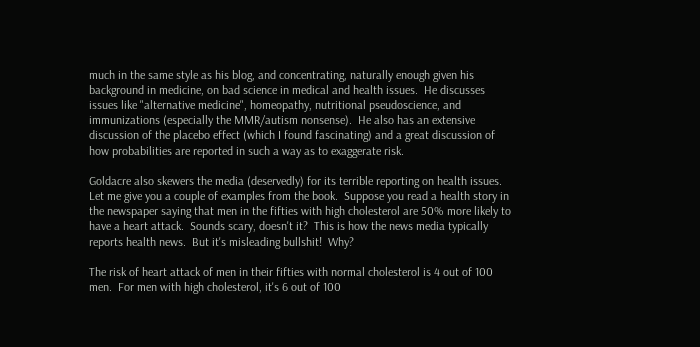much in the same style as his blog, and concentrating, naturally enough given his background in medicine, on bad science in medical and health issues.  He discusses issues like "alternative medicine", homeopathy, nutritional pseudoscience, and immunizations (especially the MMR/autism nonsense).  He also has an extensive discussion of the placebo effect (which I found fascinating) and a great discussion of how probabilities are reported in such a way as to exaggerate risk.

Goldacre also skewers the media (deservedly) for its terrible reporting on health issues.  Let me give you a couple of examples from the book.  Suppose you read a health story in the newspaper saying that men in the fifties with high cholesterol are 50% more likely to have a heart attack.  Sounds scary, doesn't it?  This is how the news media typically reports health news.  But it's misleading bullshit!  Why?

The risk of heart attack of men in their fifties with normal cholesterol is 4 out of 100 men.  For men with high cholesterol, it's 6 out of 100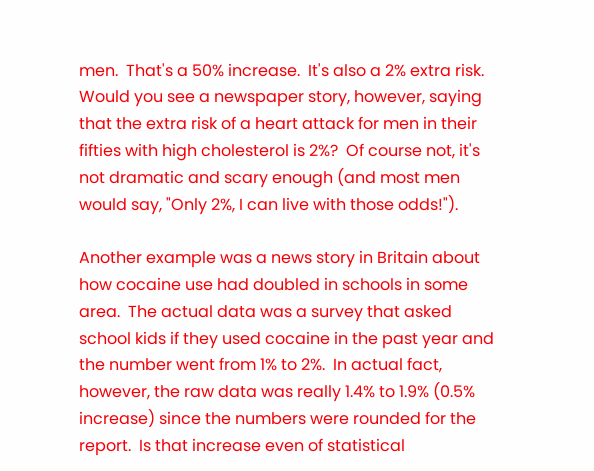men.  That's a 50% increase.  It's also a 2% extra risk.  Would you see a newspaper story, however, saying that the extra risk of a heart attack for men in their fifties with high cholesterol is 2%?  Of course not, it's not dramatic and scary enough (and most men would say, "Only 2%, I can live with those odds!").

Another example was a news story in Britain about how cocaine use had doubled in schools in some area.  The actual data was a survey that asked school kids if they used cocaine in the past year and the number went from 1% to 2%.  In actual fact, however, the raw data was really 1.4% to 1.9% (0.5% increase) since the numbers were rounded for the report.  Is that increase even of statistical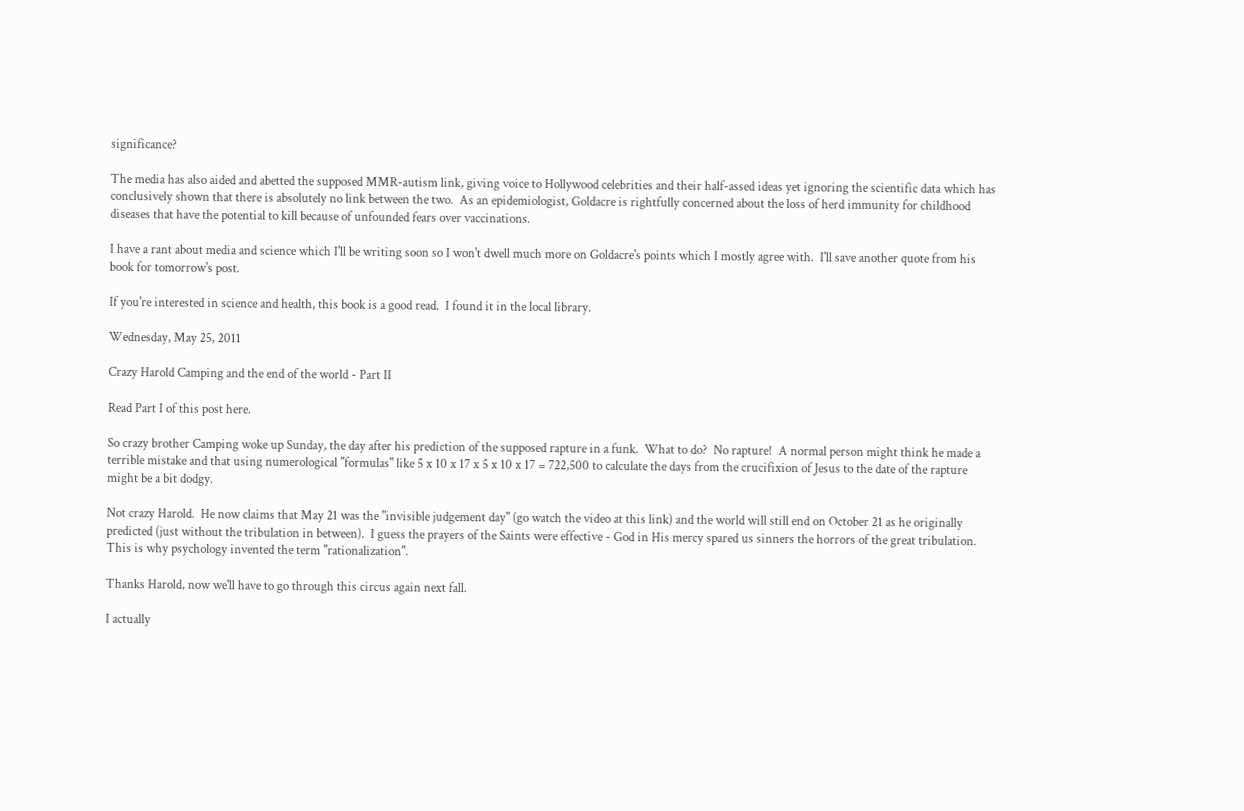significance?

The media has also aided and abetted the supposed MMR-autism link, giving voice to Hollywood celebrities and their half-assed ideas yet ignoring the scientific data which has conclusively shown that there is absolutely no link between the two.  As an epidemiologist, Goldacre is rightfully concerned about the loss of herd immunity for childhood diseases that have the potential to kill because of unfounded fears over vaccinations.

I have a rant about media and science which I'll be writing soon so I won't dwell much more on Goldacre's points which I mostly agree with.  I'll save another quote from his book for tomorrow's post.

If you're interested in science and health, this book is a good read.  I found it in the local library.

Wednesday, May 25, 2011

Crazy Harold Camping and the end of the world - Part II

Read Part I of this post here.

So crazy brother Camping woke up Sunday, the day after his prediction of the supposed rapture in a funk.  What to do?  No rapture!  A normal person might think he made a terrible mistake and that using numerological "formulas" like 5 x 10 x 17 x 5 x 10 x 17 = 722,500 to calculate the days from the crucifixion of Jesus to the date of the rapture might be a bit dodgy.

Not crazy Harold.  He now claims that May 21 was the "invisible judgement day" (go watch the video at this link) and the world will still end on October 21 as he originally predicted (just without the tribulation in between).  I guess the prayers of the Saints were effective - God in His mercy spared us sinners the horrors of the great tribulation.  This is why psychology invented the term "rationalization".

Thanks Harold, now we'll have to go through this circus again next fall.

I actually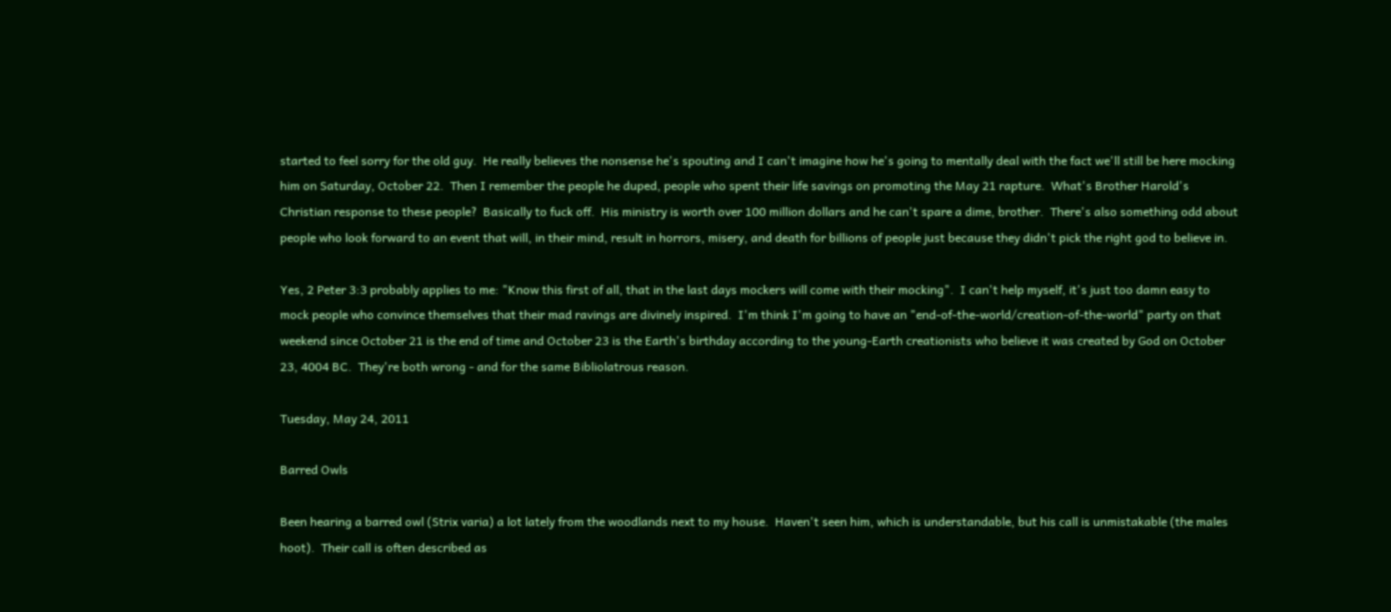started to feel sorry for the old guy.  He really believes the nonsense he's spouting and I can't imagine how he's going to mentally deal with the fact we'll still be here mocking him on Saturday, October 22.  Then I remember the people he duped, people who spent their life savings on promoting the May 21 rapture.  What's Brother Harold's Christian response to these people?  Basically to fuck off.  His ministry is worth over 100 million dollars and he can't spare a dime, brother.  There's also something odd about people who look forward to an event that will, in their mind, result in horrors, misery, and death for billions of people just because they didn't pick the right god to believe in.

Yes, 2 Peter 3:3 probably applies to me: "Know this first of all, that in the last days mockers will come with their mocking".  I can't help myself, it's just too damn easy to mock people who convince themselves that their mad ravings are divinely inspired.  I'm think I'm going to have an "end-of-the-world/creation-of-the-world" party on that weekend since October 21 is the end of time and October 23 is the Earth's birthday according to the young-Earth creationists who believe it was created by God on October 23, 4004 BC.  They're both wrong - and for the same Bibliolatrous reason.

Tuesday, May 24, 2011

Barred Owls

Been hearing a barred owl (Strix varia) a lot lately from the woodlands next to my house.  Haven't seen him, which is understandable, but his call is unmistakable (the males hoot).  Their call is often described as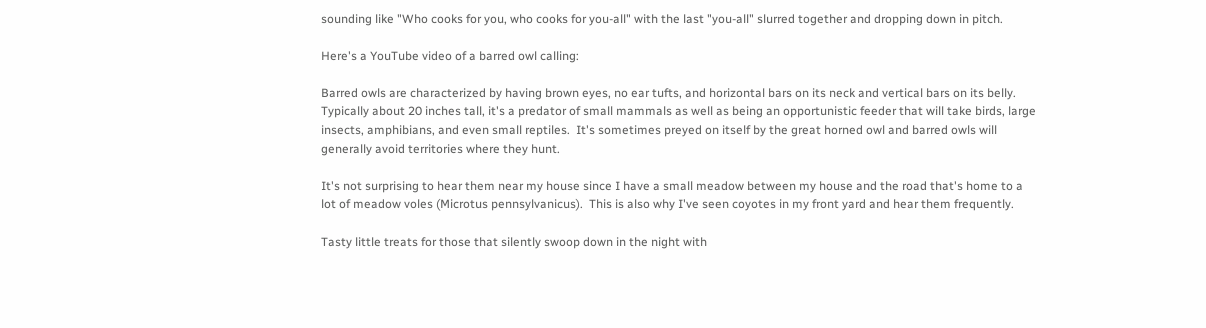sounding like "Who cooks for you, who cooks for you-all" with the last "you-all" slurred together and dropping down in pitch.

Here's a YouTube video of a barred owl calling:

Barred owls are characterized by having brown eyes, no ear tufts, and horizontal bars on its neck and vertical bars on its belly.  Typically about 20 inches tall, it's a predator of small mammals as well as being an opportunistic feeder that will take birds, large insects, amphibians, and even small reptiles.  It's sometimes preyed on itself by the great horned owl and barred owls will generally avoid territories where they hunt.

It's not surprising to hear them near my house since I have a small meadow between my house and the road that's home to a lot of meadow voles (Microtus pennsylvanicus).  This is also why I've seen coyotes in my front yard and hear them frequently.

Tasty little treats for those that silently swoop down in the night with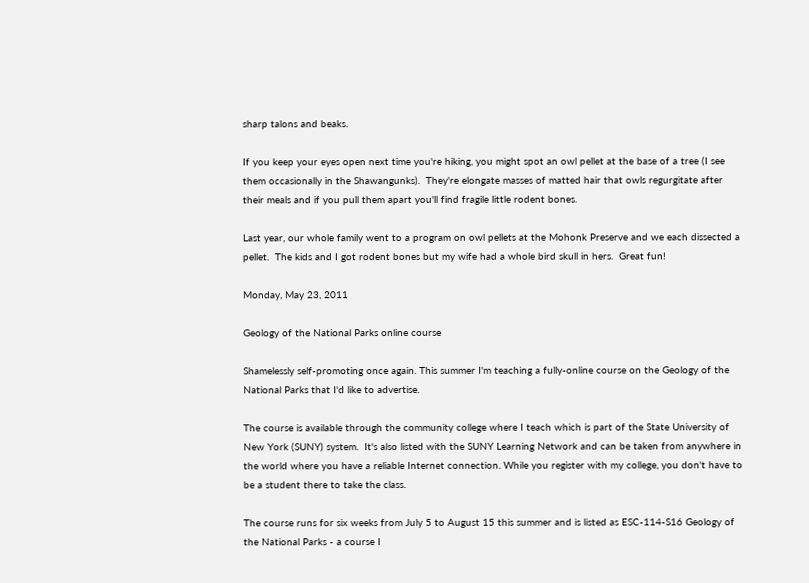sharp talons and beaks.

If you keep your eyes open next time you're hiking, you might spot an owl pellet at the base of a tree (I see them occasionally in the Shawangunks).  They're elongate masses of matted hair that owls regurgitate after their meals and if you pull them apart you'll find fragile little rodent bones.

Last year, our whole family went to a program on owl pellets at the Mohonk Preserve and we each dissected a pellet.  The kids and I got rodent bones but my wife had a whole bird skull in hers.  Great fun!

Monday, May 23, 2011

Geology of the National Parks online course

Shamelessly self-promoting once again. This summer I'm teaching a fully-online course on the Geology of the National Parks that I'd like to advertise.

The course is available through the community college where I teach which is part of the State University of New York (SUNY) system.  It's also listed with the SUNY Learning Network and can be taken from anywhere in the world where you have a reliable Internet connection. While you register with my college, you don't have to be a student there to take the class.

The course runs for six weeks from July 5 to August 15 this summer and is listed as ESC-114-S16 Geology of the National Parks - a course I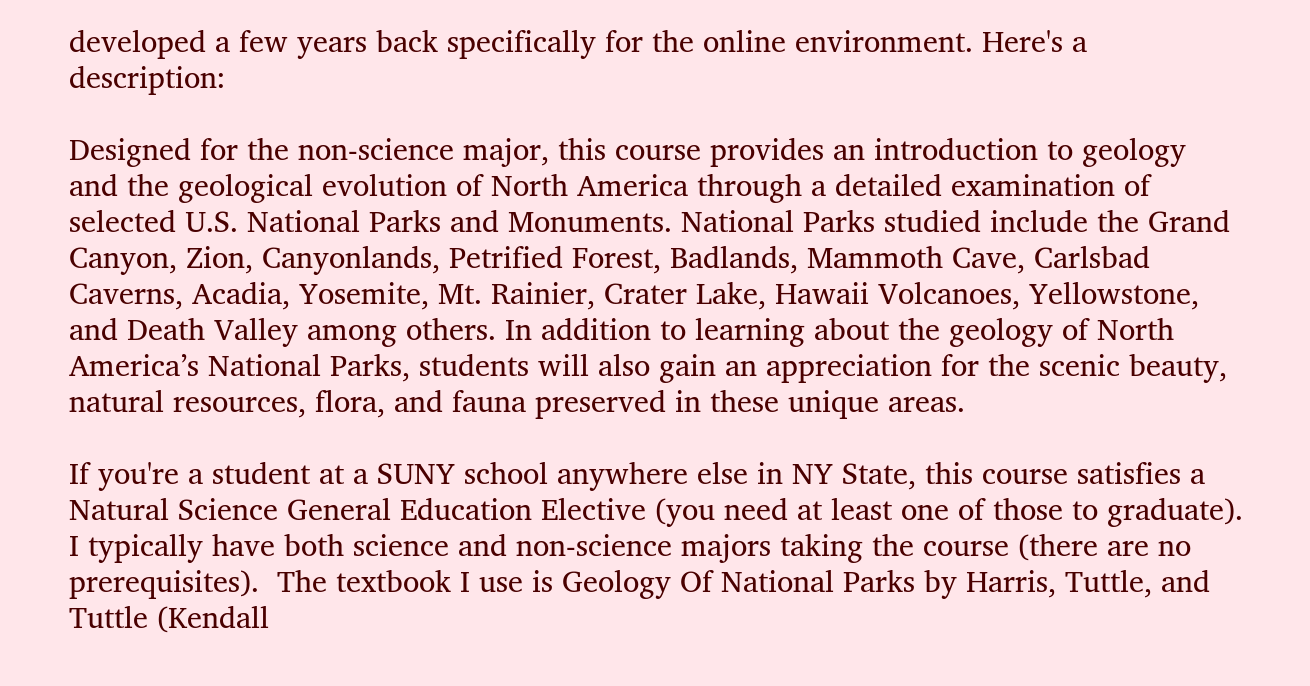developed a few years back specifically for the online environment. Here's a description:

Designed for the non-science major, this course provides an introduction to geology and the geological evolution of North America through a detailed examination of selected U.S. National Parks and Monuments. National Parks studied include the Grand Canyon, Zion, Canyonlands, Petrified Forest, Badlands, Mammoth Cave, Carlsbad Caverns, Acadia, Yosemite, Mt. Rainier, Crater Lake, Hawaii Volcanoes, Yellowstone, and Death Valley among others. In addition to learning about the geology of North America’s National Parks, students will also gain an appreciation for the scenic beauty, natural resources, flora, and fauna preserved in these unique areas.

If you're a student at a SUNY school anywhere else in NY State, this course satisfies a Natural Science General Education Elective (you need at least one of those to graduate).  I typically have both science and non-science majors taking the course (there are no prerequisites).  The textbook I use is Geology Of National Parks by Harris, Tuttle, and Tuttle (Kendall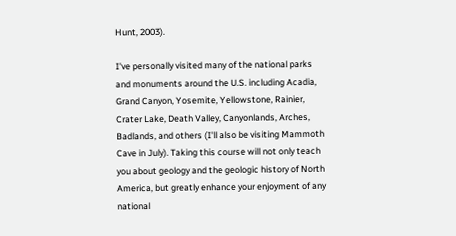Hunt, 2003).

I've personally visited many of the national parks and monuments around the U.S. including Acadia, Grand Canyon, Yosemite, Yellowstone, Rainier, Crater Lake, Death Valley, Canyonlands, Arches, Badlands, and others (I'll also be visiting Mammoth Cave in July). Taking this course will not only teach you about geology and the geologic history of North America, but greatly enhance your enjoyment of any national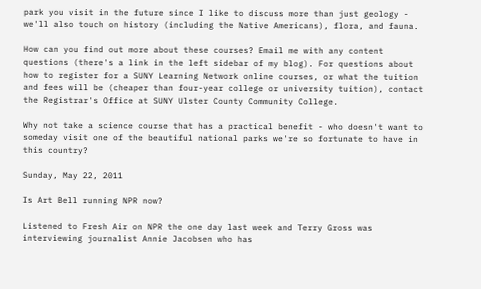park you visit in the future since I like to discuss more than just geology - we'll also touch on history (including the Native Americans), flora, and fauna.

How can you find out more about these courses? Email me with any content questions (there's a link in the left sidebar of my blog). For questions about how to register for a SUNY Learning Network online courses, or what the tuition and fees will be (cheaper than four-year college or university tuition), contact the Registrar's Office at SUNY Ulster County Community College.

Why not take a science course that has a practical benefit - who doesn't want to someday visit one of the beautiful national parks we're so fortunate to have in this country?

Sunday, May 22, 2011

Is Art Bell running NPR now?

Listened to Fresh Air on NPR the one day last week and Terry Gross was interviewing journalist Annie Jacobsen who has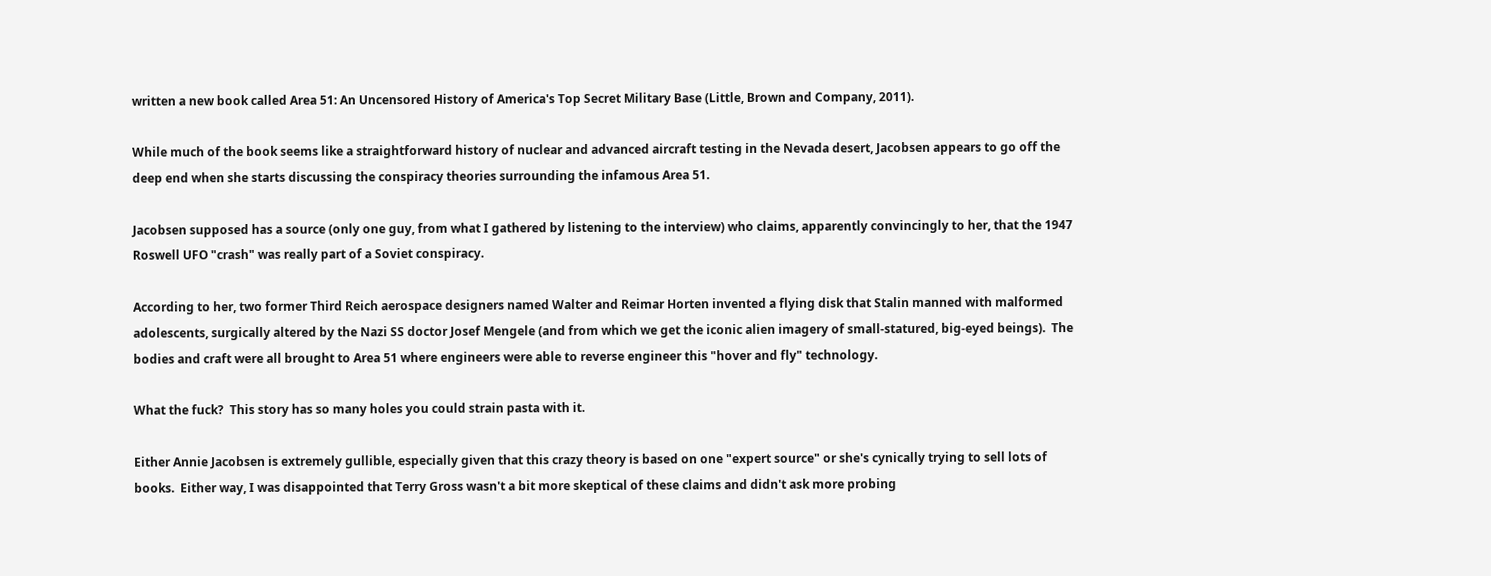written a new book called Area 51: An Uncensored History of America's Top Secret Military Base (Little, Brown and Company, 2011).

While much of the book seems like a straightforward history of nuclear and advanced aircraft testing in the Nevada desert, Jacobsen appears to go off the deep end when she starts discussing the conspiracy theories surrounding the infamous Area 51.

Jacobsen supposed has a source (only one guy, from what I gathered by listening to the interview) who claims, apparently convincingly to her, that the 1947 Roswell UFO "crash" was really part of a Soviet conspiracy.

According to her, two former Third Reich aerospace designers named Walter and Reimar Horten invented a flying disk that Stalin manned with malformed adolescents, surgically altered by the Nazi SS doctor Josef Mengele (and from which we get the iconic alien imagery of small-statured, big-eyed beings).  The bodies and craft were all brought to Area 51 where engineers were able to reverse engineer this "hover and fly" technology.

What the fuck?  This story has so many holes you could strain pasta with it.

Either Annie Jacobsen is extremely gullible, especially given that this crazy theory is based on one "expert source" or she's cynically trying to sell lots of books.  Either way, I was disappointed that Terry Gross wasn't a bit more skeptical of these claims and didn't ask more probing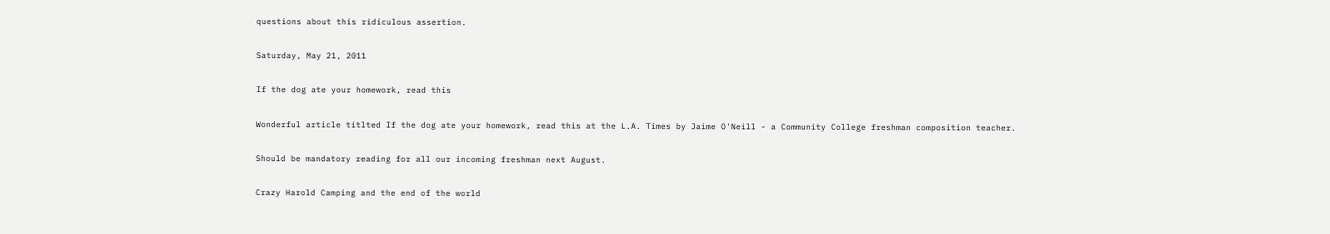questions about this ridiculous assertion.

Saturday, May 21, 2011

If the dog ate your homework, read this

Wonderful article titlted If the dog ate your homework, read this at the L.A. Times by Jaime O'Neill - a Community College freshman composition teacher.

Should be mandatory reading for all our incoming freshman next August.

Crazy Harold Camping and the end of the world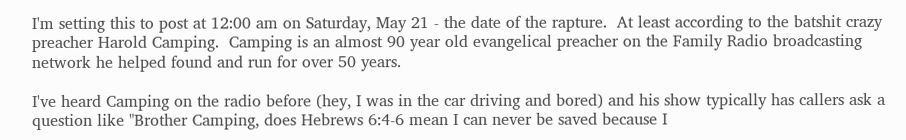I'm setting this to post at 12:00 am on Saturday, May 21 - the date of the rapture.  At least according to the batshit crazy preacher Harold Camping.  Camping is an almost 90 year old evangelical preacher on the Family Radio broadcasting network he helped found and run for over 50 years.

I've heard Camping on the radio before (hey, I was in the car driving and bored) and his show typically has callers ask a question like "Brother Camping, does Hebrews 6:4-6 mean I can never be saved because I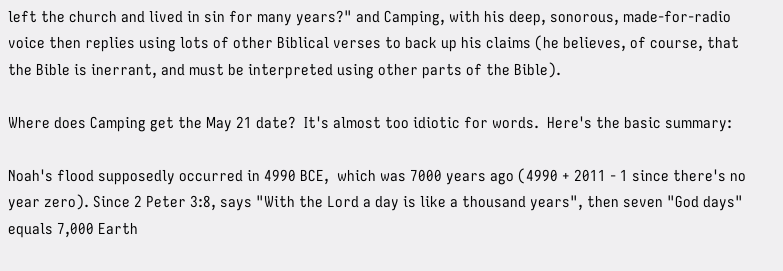left the church and lived in sin for many years?" and Camping, with his deep, sonorous, made-for-radio voice then replies using lots of other Biblical verses to back up his claims (he believes, of course, that the Bible is inerrant, and must be interpreted using other parts of the Bible).

Where does Camping get the May 21 date?  It's almost too idiotic for words.  Here's the basic summary:

Noah's flood supposedly occurred in 4990 BCE,  which was 7000 years ago (4990 + 2011 - 1 since there's no year zero). Since 2 Peter 3:8, says "With the Lord a day is like a thousand years", then seven "God days" equals 7,000 Earth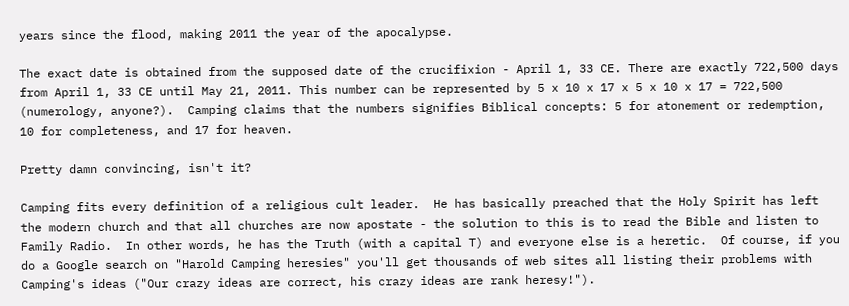years since the flood, making 2011 the year of the apocalypse.

The exact date is obtained from the supposed date of the crucifixion - April 1, 33 CE. There are exactly 722,500 days from April 1, 33 CE until May 21, 2011. This number can be represented by 5 x 10 x 17 x 5 x 10 x 17 = 722,500 (numerology, anyone?).  Camping claims that the numbers signifies Biblical concepts: 5 for atonement or redemption, 10 for completeness, and 17 for heaven.

Pretty damn convincing, isn't it?

Camping fits every definition of a religious cult leader.  He has basically preached that the Holy Spirit has left the modern church and that all churches are now apostate - the solution to this is to read the Bible and listen to Family Radio.  In other words, he has the Truth (with a capital T) and everyone else is a heretic.  Of course, if you do a Google search on "Harold Camping heresies" you'll get thousands of web sites all listing their problems with Camping's ideas ("Our crazy ideas are correct, his crazy ideas are rank heresy!").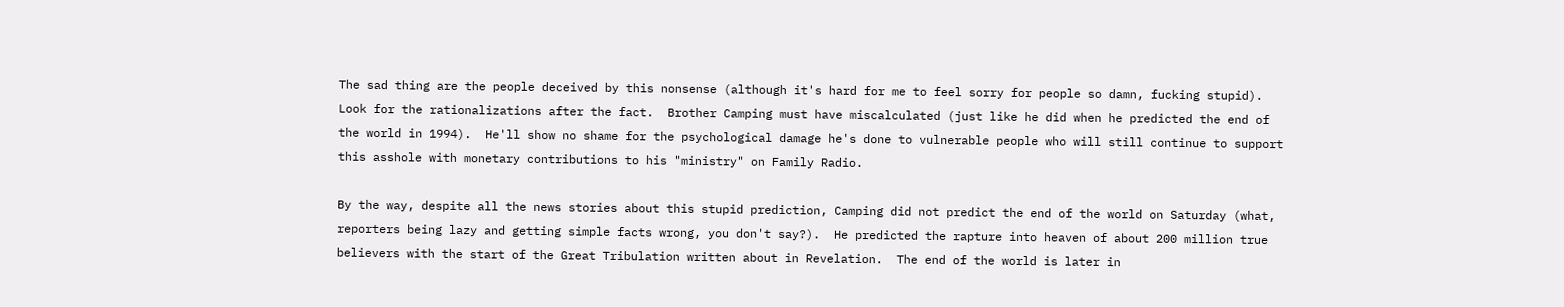The sad thing are the people deceived by this nonsense (although it's hard for me to feel sorry for people so damn, fucking stupid).  Look for the rationalizations after the fact.  Brother Camping must have miscalculated (just like he did when he predicted the end of the world in 1994).  He'll show no shame for the psychological damage he's done to vulnerable people who will still continue to support this asshole with monetary contributions to his "ministry" on Family Radio.

By the way, despite all the news stories about this stupid prediction, Camping did not predict the end of the world on Saturday (what, reporters being lazy and getting simple facts wrong, you don't say?).  He predicted the rapture into heaven of about 200 million true believers with the start of the Great Tribulation written about in Revelation.  The end of the world is later in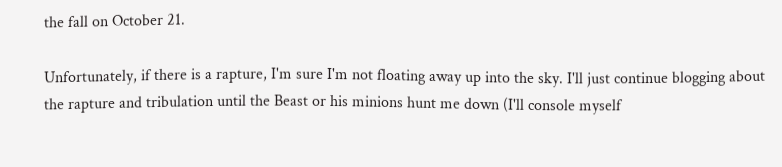the fall on October 21.

Unfortunately, if there is a rapture, I'm sure I'm not floating away up into the sky. I'll just continue blogging about the rapture and tribulation until the Beast or his minions hunt me down (I'll console myself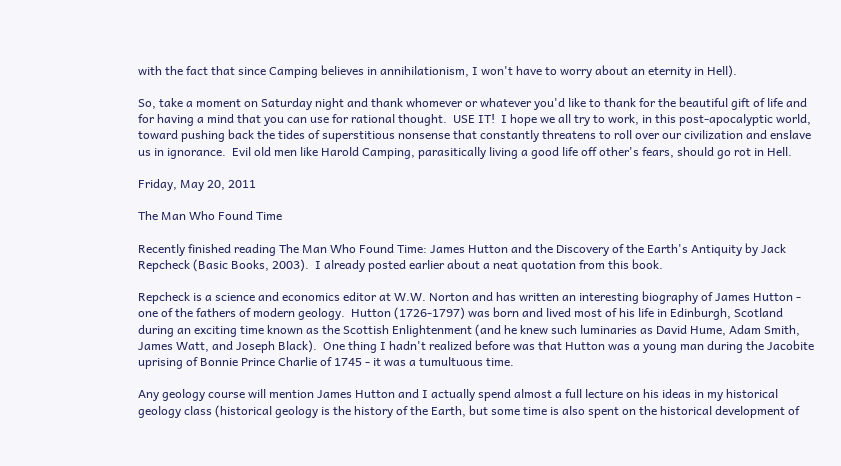with the fact that since Camping believes in annihilationism, I won't have to worry about an eternity in Hell).

So, take a moment on Saturday night and thank whomever or whatever you'd like to thank for the beautiful gift of life and for having a mind that you can use for rational thought.  USE IT!  I hope we all try to work, in this post-apocalyptic world, toward pushing back the tides of superstitious nonsense that constantly threatens to roll over our civilization and enslave us in ignorance.  Evil old men like Harold Camping, parasitically living a good life off other's fears, should go rot in Hell.

Friday, May 20, 2011

The Man Who Found Time

Recently finished reading The Man Who Found Time: James Hutton and the Discovery of the Earth's Antiquity by Jack Repcheck (Basic Books, 2003).  I already posted earlier about a neat quotation from this book.

Repcheck is a science and economics editor at W.W. Norton and has written an interesting biography of James Hutton - one of the fathers of modern geology.  Hutton (1726-1797) was born and lived most of his life in Edinburgh, Scotland during an exciting time known as the Scottish Enlightenment (and he knew such luminaries as David Hume, Adam Smith, James Watt, and Joseph Black).  One thing I hadn't realized before was that Hutton was a young man during the Jacobite uprising of Bonnie Prince Charlie of 1745 - it was a tumultuous time.

Any geology course will mention James Hutton and I actually spend almost a full lecture on his ideas in my historical geology class (historical geology is the history of the Earth, but some time is also spent on the historical development of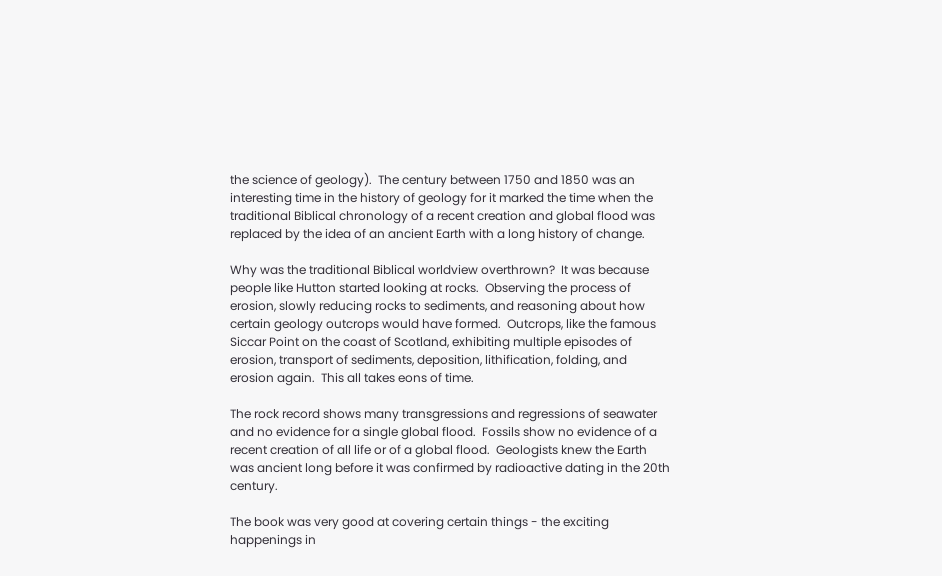the science of geology).  The century between 1750 and 1850 was an interesting time in the history of geology for it marked the time when the traditional Biblical chronology of a recent creation and global flood was replaced by the idea of an ancient Earth with a long history of change.

Why was the traditional Biblical worldview overthrown?  It was because people like Hutton started looking at rocks.  Observing the process of erosion, slowly reducing rocks to sediments, and reasoning about how certain geology outcrops would have formed.  Outcrops, like the famous Siccar Point on the coast of Scotland, exhibiting multiple episodes of erosion, transport of sediments, deposition, lithification, folding, and erosion again.  This all takes eons of time.

The rock record shows many transgressions and regressions of seawater and no evidence for a single global flood.  Fossils show no evidence of a recent creation of all life or of a global flood.  Geologists knew the Earth was ancient long before it was confirmed by radioactive dating in the 20th century.

The book was very good at covering certain things - the exciting happenings in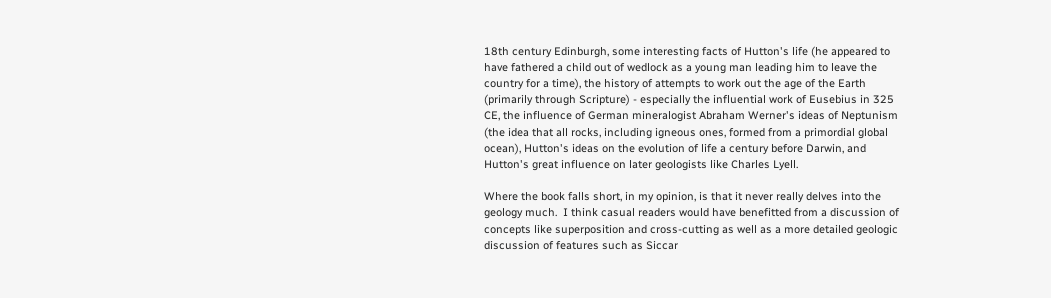18th century Edinburgh, some interesting facts of Hutton's life (he appeared to have fathered a child out of wedlock as a young man leading him to leave the country for a time), the history of attempts to work out the age of the Earth (primarily through Scripture) - especially the influential work of Eusebius in 325 CE, the influence of German mineralogist Abraham Werner's ideas of Neptunism (the idea that all rocks, including igneous ones, formed from a primordial global ocean), Hutton's ideas on the evolution of life a century before Darwin, and Hutton's great influence on later geologists like Charles Lyell.

Where the book falls short, in my opinion, is that it never really delves into the geology much.  I think casual readers would have benefitted from a discussion of concepts like superposition and cross-cutting as well as a more detailed geologic discussion of features such as Siccar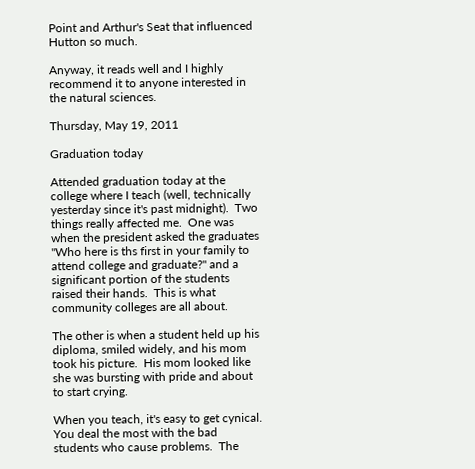Point and Arthur's Seat that influenced Hutton so much.

Anyway, it reads well and I highly recommend it to anyone interested in the natural sciences.

Thursday, May 19, 2011

Graduation today

Attended graduation today at the college where I teach (well, technically yesterday since it's past midnight).  Two things really affected me.  One was when the president asked the graduates "Who here is ths first in your family to attend college and graduate?" and a significant portion of the students raised their hands.  This is what community colleges are all about.

The other is when a student held up his diploma, smiled widely, and his mom took his picture.  His mom looked like she was bursting with pride and about to start crying.

When you teach, it's easy to get cynical.  You deal the most with the bad students who cause problems.  The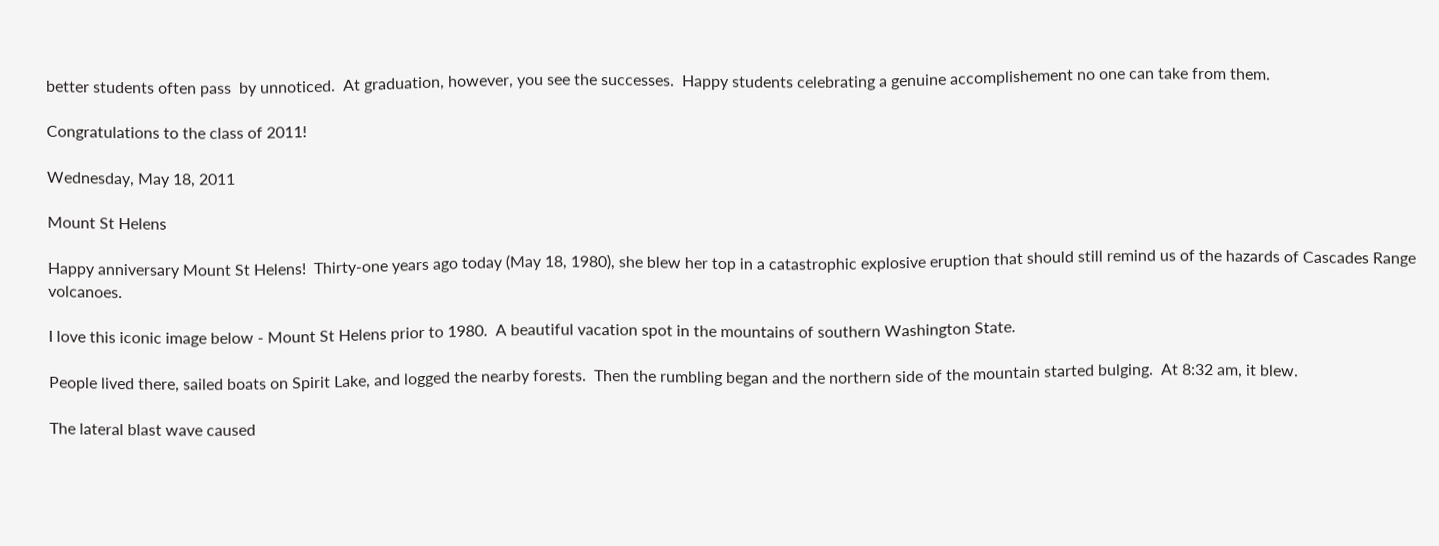better students often pass  by unnoticed.  At graduation, however, you see the successes.  Happy students celebrating a genuine accomplishement no one can take from them.

Congratulations to the class of 2011!

Wednesday, May 18, 2011

Mount St Helens

Happy anniversary Mount St Helens!  Thirty-one years ago today (May 18, 1980), she blew her top in a catastrophic explosive eruption that should still remind us of the hazards of Cascades Range volcanoes.

I love this iconic image below - Mount St Helens prior to 1980.  A beautiful vacation spot in the mountains of southern Washington State.

People lived there, sailed boats on Spirit Lake, and logged the nearby forests.  Then the rumbling began and the northern side of the mountain started bulging.  At 8:32 am, it blew.

The lateral blast wave caused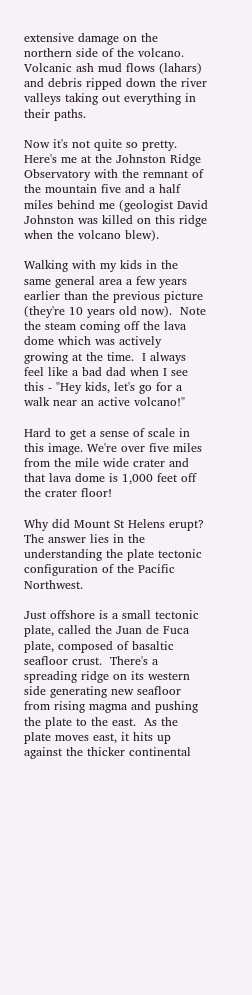extensive damage on the northern side of the volcano.  Volcanic ash mud flows (lahars) and debris ripped down the river valleys taking out everything in their paths.

Now it's not quite so pretty.  Here's me at the Johnston Ridge Observatory with the remnant of the mountain five and a half miles behind me (geologist David Johnston was killed on this ridge when the volcano blew).

Walking with my kids in the same general area a few years earlier than the previous picture (they're 10 years old now).  Note the steam coming off the lava dome which was actively growing at the time.  I always feel like a bad dad when I see this - "Hey kids, let's go for a walk near an active volcano!"

Hard to get a sense of scale in this image. We're over five miles from the mile wide crater and that lava dome is 1,000 feet off the crater floor!

Why did Mount St Helens erupt?  The answer lies in the understanding the plate tectonic configuration of the Pacific Northwest.

Just offshore is a small tectonic plate, called the Juan de Fuca plate, composed of basaltic seafloor crust.  There's a spreading ridge on its western side generating new seafloor from rising magma and pushing the plate to the east.  As the plate moves east, it hits up against the thicker continental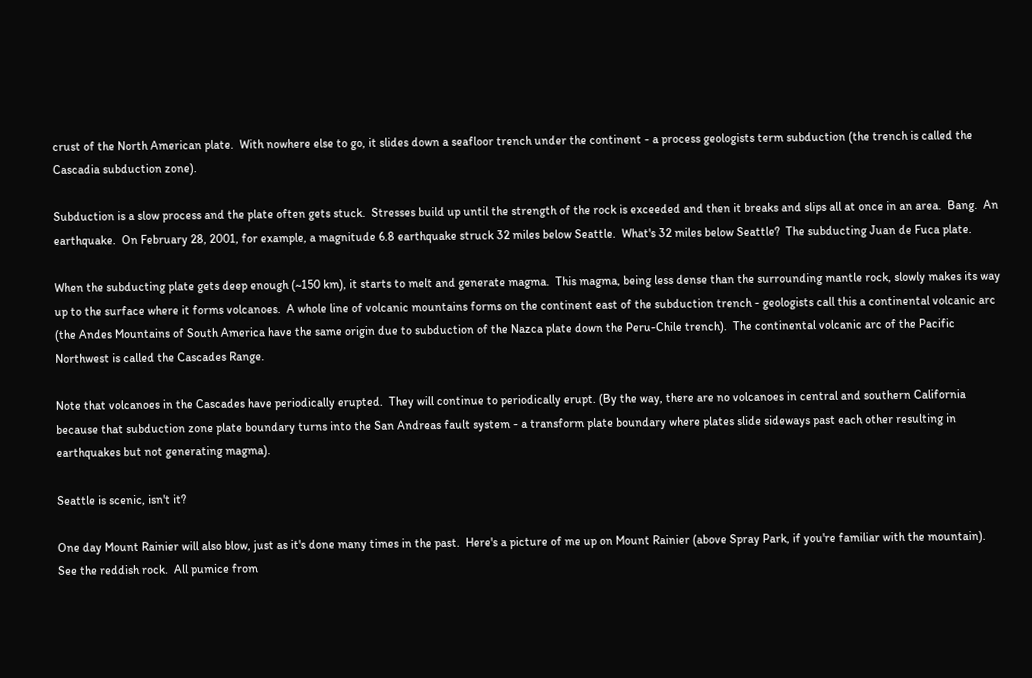crust of the North American plate.  With nowhere else to go, it slides down a seafloor trench under the continent - a process geologists term subduction (the trench is called the Cascadia subduction zone).

Subduction is a slow process and the plate often gets stuck.  Stresses build up until the strength of the rock is exceeded and then it breaks and slips all at once in an area.  Bang.  An earthquake.  On February 28, 2001, for example, a magnitude 6.8 earthquake struck 32 miles below Seattle.  What's 32 miles below Seattle?  The subducting Juan de Fuca plate.

When the subducting plate gets deep enough (~150 km), it starts to melt and generate magma.  This magma, being less dense than the surrounding mantle rock, slowly makes its way up to the surface where it forms volcanoes.  A whole line of volcanic mountains forms on the continent east of the subduction trench - geologists call this a continental volcanic arc (the Andes Mountains of South America have the same origin due to subduction of the Nazca plate down the Peru-Chile trench).  The continental volcanic arc of the Pacific Northwest is called the Cascades Range.

Note that volcanoes in the Cascades have periodically erupted.  They will continue to periodically erupt. (By the way, there are no volcanoes in central and southern California because that subduction zone plate boundary turns into the San Andreas fault system - a transform plate boundary where plates slide sideways past each other resulting in earthquakes but not generating magma).

Seattle is scenic, isn't it?

One day Mount Rainier will also blow, just as it's done many times in the past.  Here's a picture of me up on Mount Rainier (above Spray Park, if you're familiar with the mountain).  See the reddish rock.  All pumice from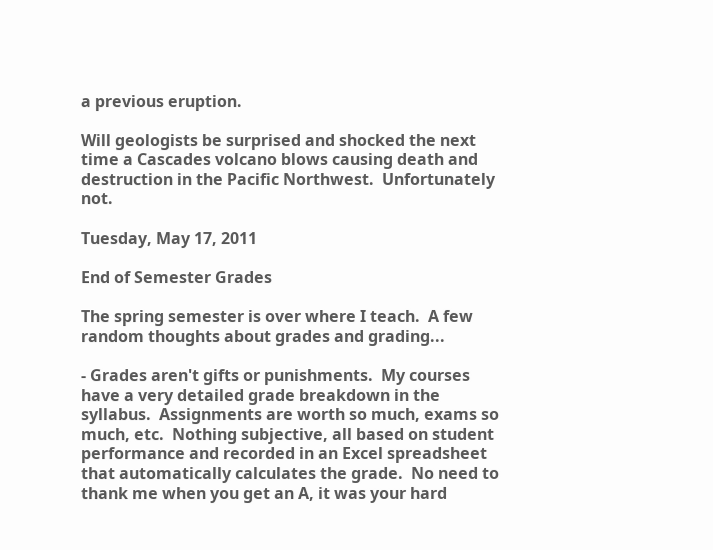a previous eruption.

Will geologists be surprised and shocked the next time a Cascades volcano blows causing death and destruction in the Pacific Northwest.  Unfortunately not.

Tuesday, May 17, 2011

End of Semester Grades

The spring semester is over where I teach.  A few random thoughts about grades and grading...

- Grades aren't gifts or punishments.  My courses have a very detailed grade breakdown in the syllabus.  Assignments are worth so much, exams so much, etc.  Nothing subjective, all based on student performance and recorded in an Excel spreadsheet that automatically calculates the grade.  No need to thank me when you get an A, it was your hard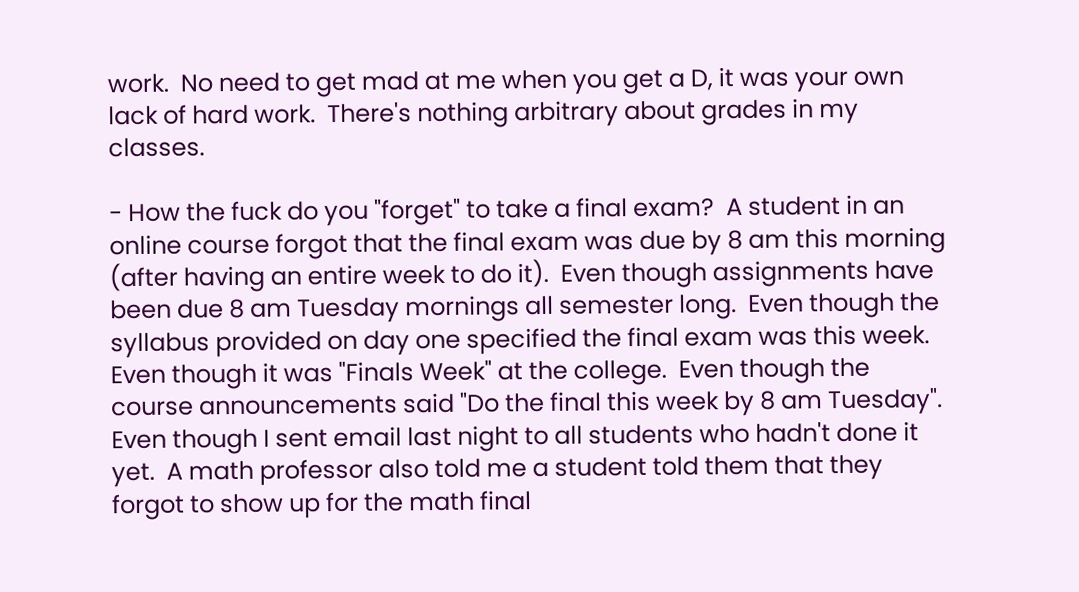work.  No need to get mad at me when you get a D, it was your own lack of hard work.  There's nothing arbitrary about grades in my classes.

- How the fuck do you "forget" to take a final exam?  A student in an online course forgot that the final exam was due by 8 am this morning (after having an entire week to do it).  Even though assignments have been due 8 am Tuesday mornings all semester long.  Even though the syllabus provided on day one specified the final exam was this week.  Even though it was "Finals Week" at the college.  Even though the course announcements said "Do the final this week by 8 am Tuesday".  Even though I sent email last night to all students who hadn't done it yet.  A math professor also told me a student told them that they forgot to show up for the math final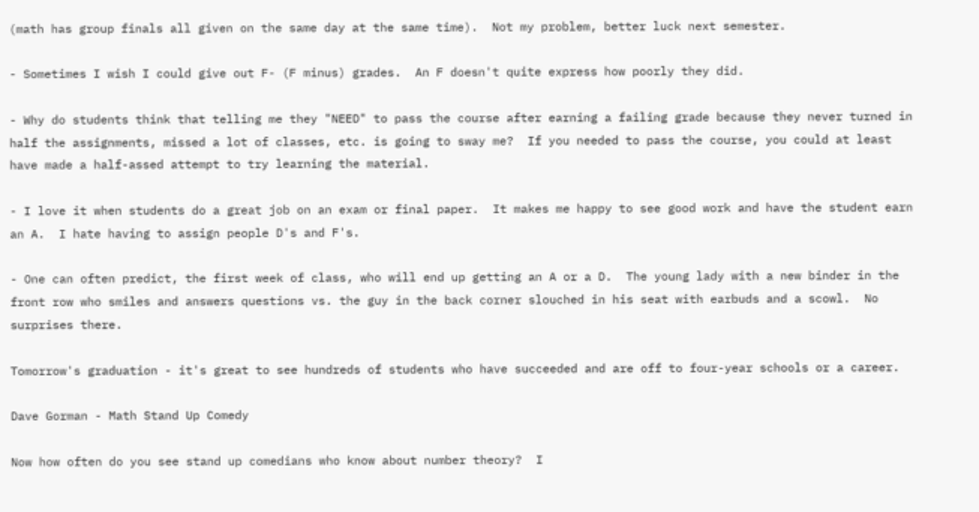(math has group finals all given on the same day at the same time).  Not my problem, better luck next semester.

- Sometimes I wish I could give out F- (F minus) grades.  An F doesn't quite express how poorly they did.

- Why do students think that telling me they "NEED" to pass the course after earning a failing grade because they never turned in half the assignments, missed a lot of classes, etc. is going to sway me?  If you needed to pass the course, you could at least have made a half-assed attempt to try learning the material.

- I love it when students do a great job on an exam or final paper.  It makes me happy to see good work and have the student earn an A.  I hate having to assign people D's and F's.

- One can often predict, the first week of class, who will end up getting an A or a D.  The young lady with a new binder in the front row who smiles and answers questions vs. the guy in the back corner slouched in his seat with earbuds and a scowl.  No surprises there.

Tomorrow's graduation - it's great to see hundreds of students who have succeeded and are off to four-year schools or a career.

Dave Gorman - Math Stand Up Comedy

Now how often do you see stand up comedians who know about number theory?  I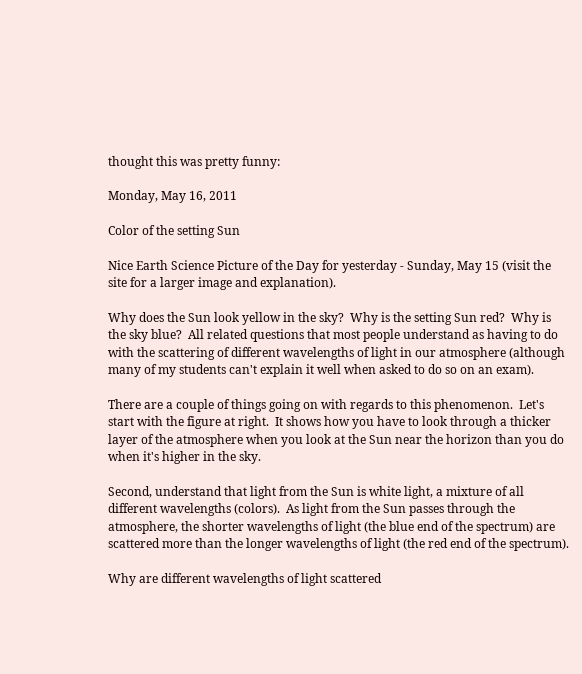thought this was pretty funny:

Monday, May 16, 2011

Color of the setting Sun

Nice Earth Science Picture of the Day for yesterday - Sunday, May 15 (visit the site for a larger image and explanation).

Why does the Sun look yellow in the sky?  Why is the setting Sun red?  Why is the sky blue?  All related questions that most people understand as having to do with the scattering of different wavelengths of light in our atmosphere (although many of my students can't explain it well when asked to do so on an exam).

There are a couple of things going on with regards to this phenomenon.  Let's start with the figure at right.  It shows how you have to look through a thicker layer of the atmosphere when you look at the Sun near the horizon than you do when it's higher in the sky.

Second, understand that light from the Sun is white light, a mixture of all different wavelengths (colors).  As light from the Sun passes through the atmosphere, the shorter wavelengths of light (the blue end of the spectrum) are scattered more than the longer wavelengths of light (the red end of the spectrum).

Why are different wavelengths of light scattered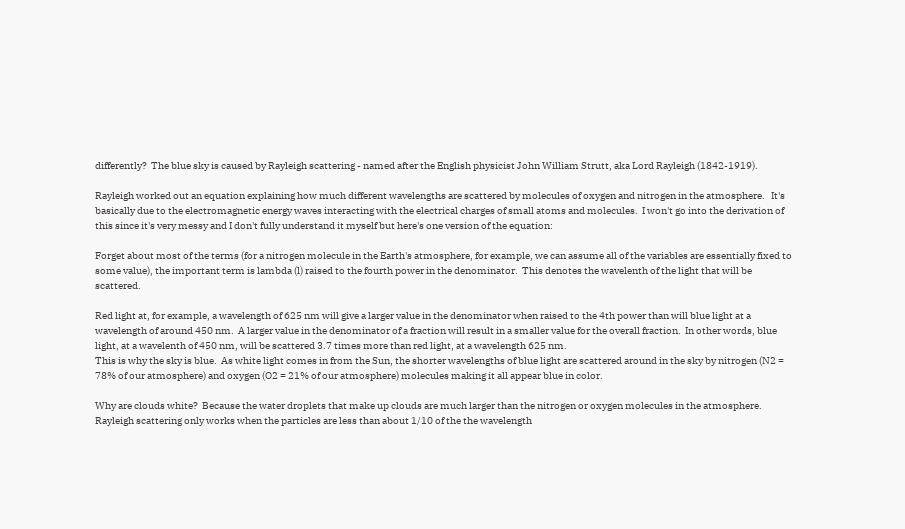differently?  The blue sky is caused by Rayleigh scattering - named after the English physicist John William Strutt, aka Lord Rayleigh (1842-1919).

Rayleigh worked out an equation explaining how much different wavelengths are scattered by molecules of oxygen and nitrogen in the atmosphere.   It's basically due to the electromagnetic energy waves interacting with the electrical charges of small atoms and molecules.  I won't go into the derivation of this since it's very messy and I don't fully understand it myself but here's one version of the equation:

Forget about most of the terms (for a nitrogen molecule in the Earth's atmosphere, for example, we can assume all of the variables are essentially fixed to some value), the important term is lambda (l) raised to the fourth power in the denominator.  This denotes the wavelenth of the light that will be scattered.

Red light at, for example, a wavelength of 625 nm will give a larger value in the denominator when raised to the 4th power than will blue light at a wavelength of around 450 nm.  A larger value in the denominator of a fraction will result in a smaller value for the overall fraction.  In other words, blue light, at a wavelenth of 450 nm, will be scattered 3.7 times more than red light, at a wavelength 625 nm.
This is why the sky is blue.  As white light comes in from the Sun, the shorter wavelengths of blue light are scattered around in the sky by nitrogen (N2 = 78% of our atmosphere) and oxygen (O2 = 21% of our atmosphere) molecules making it all appear blue in color.

Why are clouds white?  Because the water droplets that make up clouds are much larger than the nitrogen or oxygen molecules in the atmosphere.  Rayleigh scattering only works when the particles are less than about 1/10 of the the wavelength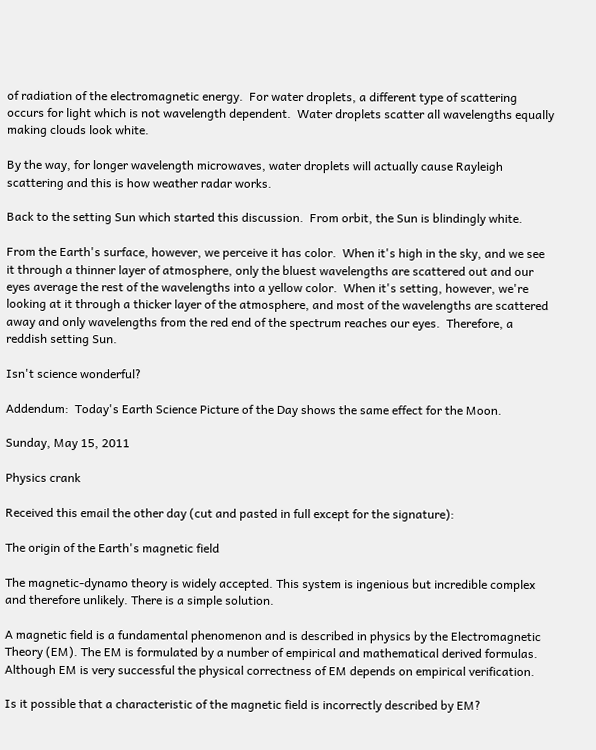of radiation of the electromagnetic energy.  For water droplets, a different type of scattering occurs for light which is not wavelength dependent.  Water droplets scatter all wavelengths equally making clouds look white.

By the way, for longer wavelength microwaves, water droplets will actually cause Rayleigh scattering and this is how weather radar works.

Back to the setting Sun which started this discussion.  From orbit, the Sun is blindingly white.

From the Earth's surface, however, we perceive it has color.  When it's high in the sky, and we see it through a thinner layer of atmosphere, only the bluest wavelengths are scattered out and our eyes average the rest of the wavelengths into a yellow color.  When it's setting, however, we're looking at it through a thicker layer of the atmosphere, and most of the wavelengths are scattered away and only wavelengths from the red end of the spectrum reaches our eyes.  Therefore, a reddish setting Sun.

Isn't science wonderful?

Addendum:  Today's Earth Science Picture of the Day shows the same effect for the Moon.

Sunday, May 15, 2011

Physics crank

Received this email the other day (cut and pasted in full except for the signature):

The origin of the Earth's magnetic field

The magnetic-dynamo theory is widely accepted. This system is ingenious but incredible complex and therefore unlikely. There is a simple solution.

A magnetic field is a fundamental phenomenon and is described in physics by the Electromagnetic Theory (EM). The EM is formulated by a number of empirical and mathematical derived formulas. Although EM is very successful the physical correctness of EM depends on empirical verification.

Is it possible that a characteristic of the magnetic field is incorrectly described by EM?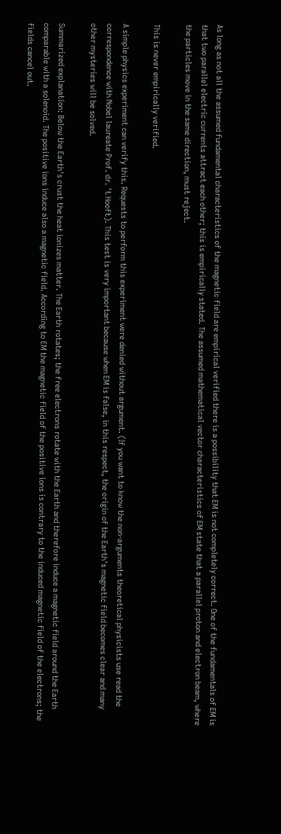As long as not all the assumed fundamental characteristics of the magnetic field are empirical verified there is a possibility that EM is not completely correct. One of the fundamentals of EM is that two parallel electric currents attract each other; this is empirically stated. The assumed mathematical vector characteristics of EM state that a parallel proton and electron beam, where the particles move in the same direction, must reject.

This is never empirically verified.

A simple physics experiment can verify this. Requests to perform this experiment were denied without argument. (If you want to know the non-arguments theoretical physicists use read the correspondence with Nobel laureate Prof. dr. 't Hooft). This test is very important because when EM is false, in this respect, the origin of the Earth's magnetic field becomes clear and many other mysteries will be solved.

Summarized explanation: Below the Earth's crust the heat ionizes matter. The Earth rotates; the free electrons rotate with the Earth and therefore induce a magnetic field around the Earth comparable with a solenoid. The positive ions induce also a magnetic field. According to EM the magnetic field of the positive ions is contrary to the induced magnetic field of the electrons; the fields cancel out.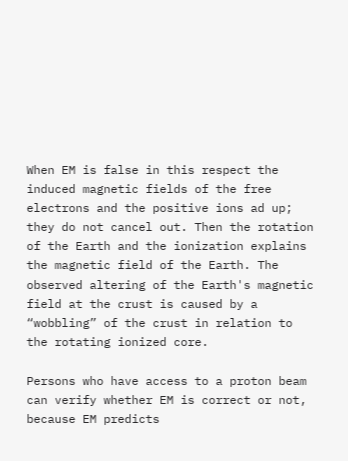When EM is false in this respect the induced magnetic fields of the free electrons and the positive ions ad up; they do not cancel out. Then the rotation of the Earth and the ionization explains the magnetic field of the Earth. The observed altering of the Earth's magnetic field at the crust is caused by a “wobbling” of the crust in relation to the rotating ionized core.

Persons who have access to a proton beam can verify whether EM is correct or not, because EM predicts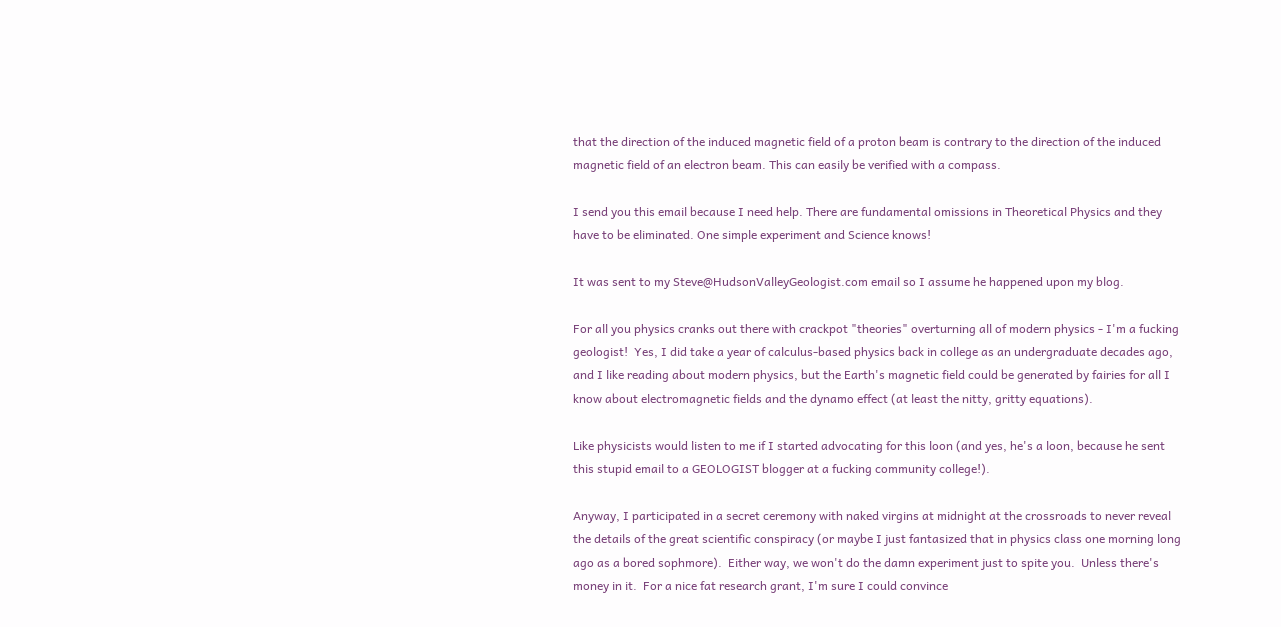that the direction of the induced magnetic field of a proton beam is contrary to the direction of the induced magnetic field of an electron beam. This can easily be verified with a compass.

I send you this email because I need help. There are fundamental omissions in Theoretical Physics and they have to be eliminated. One simple experiment and Science knows!

It was sent to my Steve@HudsonValleyGeologist.com email so I assume he happened upon my blog.

For all you physics cranks out there with crackpot "theories" overturning all of modern physics - I'm a fucking geologist!  Yes, I did take a year of calculus-based physics back in college as an undergraduate decades ago, and I like reading about modern physics, but the Earth's magnetic field could be generated by fairies for all I know about electromagnetic fields and the dynamo effect (at least the nitty, gritty equations).

Like physicists would listen to me if I started advocating for this loon (and yes, he's a loon, because he sent this stupid email to a GEOLOGIST blogger at a fucking community college!).

Anyway, I participated in a secret ceremony with naked virgins at midnight at the crossroads to never reveal the details of the great scientific conspiracy (or maybe I just fantasized that in physics class one morning long ago as a bored sophmore).  Either way, we won't do the damn experiment just to spite you.  Unless there's money in it.  For a nice fat research grant, I'm sure I could convince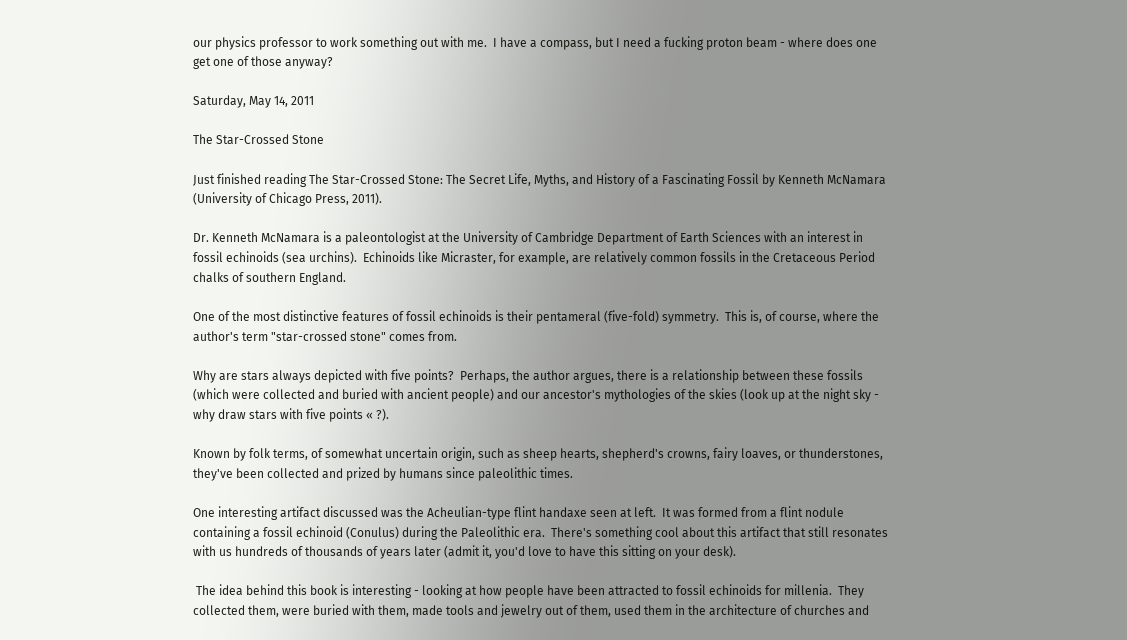our physics professor to work something out with me.  I have a compass, but I need a fucking proton beam - where does one get one of those anyway?

Saturday, May 14, 2011

The Star-Crossed Stone

Just finished reading The Star-Crossed Stone: The Secret Life, Myths, and History of a Fascinating Fossil by Kenneth McNamara (University of Chicago Press, 2011).

Dr. Kenneth McNamara is a paleontologist at the University of Cambridge Department of Earth Sciences with an interest in fossil echinoids (sea urchins).  Echinoids like Micraster, for example, are relatively common fossils in the Cretaceous Period chalks of southern England.

One of the most distinctive features of fossil echinoids is their pentameral (five-fold) symmetry.  This is, of course, where the author's term "star-crossed stone" comes from.

Why are stars always depicted with five points?  Perhaps, the author argues, there is a relationship between these fossils (which were collected and buried with ancient people) and our ancestor's mythologies of the skies (look up at the night sky - why draw stars with five points « ?).

Known by folk terms, of somewhat uncertain origin, such as sheep hearts, shepherd's crowns, fairy loaves, or thunderstones, they've been collected and prized by humans since paleolithic times.

One interesting artifact discussed was the Acheulian-type flint handaxe seen at left.  It was formed from a flint nodule containing a fossil echinoid (Conulus) during the Paleolithic era.  There's something cool about this artifact that still resonates with us hundreds of thousands of years later (admit it, you'd love to have this sitting on your desk).

 The idea behind this book is interesting - looking at how people have been attracted to fossil echinoids for millenia.  They collected them, were buried with them, made tools and jewelry out of them, used them in the architecture of churches and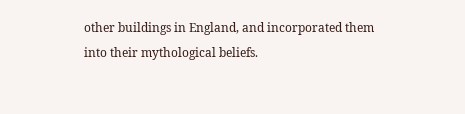other buildings in England, and incorporated them into their mythological beliefs.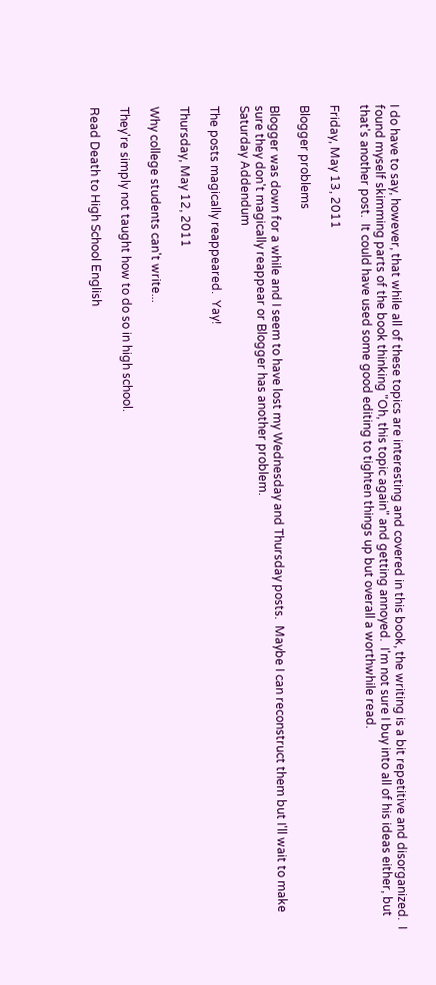I do have to say, however, that while all of these topics are interesting and covered in this book, the writing is a bit repetitive and disorganized.  I found myself skimming parts of the book thinking "Oh, this topic again" and getting annoyed.  I'm not sure I buy into all of his ideas either, but that's another post.  It could have used some good editing to tighten things up but overall a worthwhile read.

Friday, May 13, 2011

Blogger problems

Blogger was down for a while and I seem to have lost my Wednesday and Thursday posts.  Maybe I can reconstruct them but I'll wait to make sure they don't magically reappear or Blogger has another problem.
Saturday Addendum

The posts magically reappeared.  Yay!

Thursday, May 12, 2011

Why college students can't write...

They're simply not taught how to do so in high school.

Read Death to High School English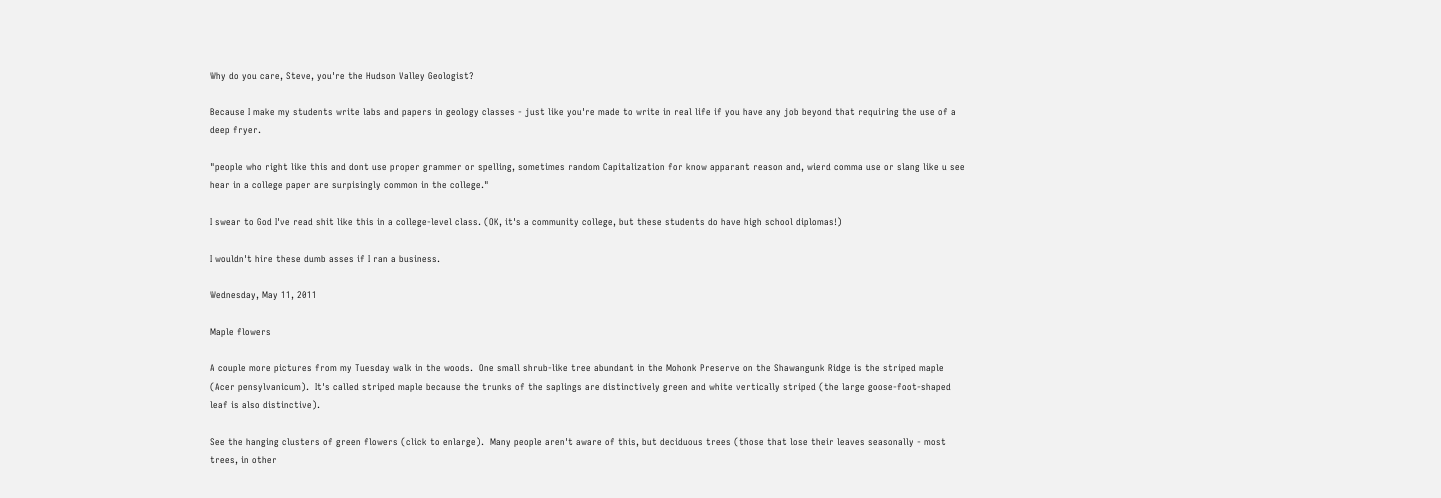Why do you care, Steve, you're the Hudson Valley Geologist?

Because I make my students write labs and papers in geology classes - just like you're made to write in real life if you have any job beyond that requiring the use of a deep fryer.

"people who right like this and dont use proper grammer or spelling, sometimes random Capitalization for know apparant reason and, wierd comma use or slang like u see hear in a college paper are surpisingly common in the college."

I swear to God I've read shit like this in a college-level class. (OK, it's a community college, but these students do have high school diplomas!)

I wouldn't hire these dumb asses if I ran a business.

Wednesday, May 11, 2011

Maple flowers

A couple more pictures from my Tuesday walk in the woods.  One small shrub-like tree abundant in the Mohonk Preserve on the Shawangunk Ridge is the striped maple (Acer pensylvanicum).  It's called striped maple because the trunks of the saplings are distinctively green and white vertically striped (the large goose-foot-shaped leaf is also distinctive).

See the hanging clusters of green flowers (click to enlarge).  Many people aren't aware of this, but deciduous trees (those that lose their leaves seasonally - most trees, in other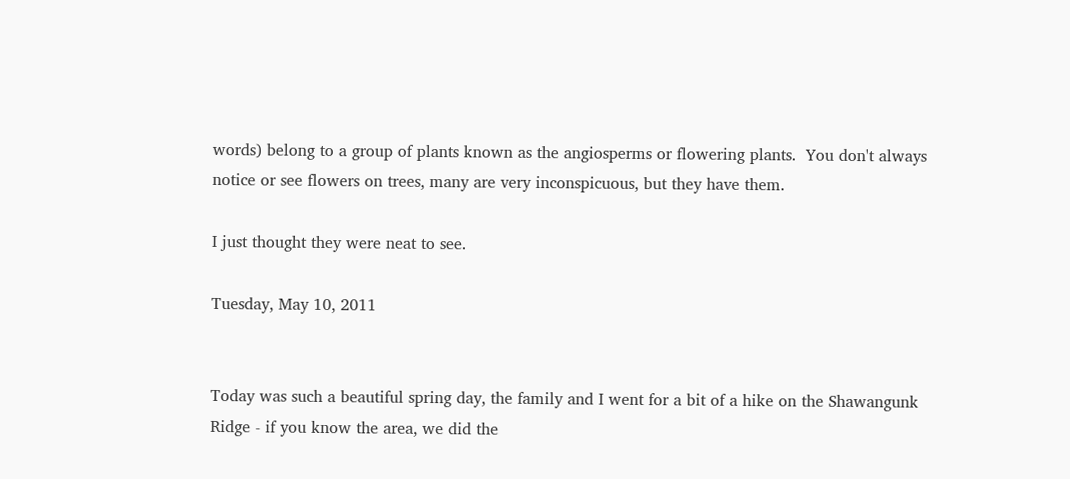words) belong to a group of plants known as the angiosperms or flowering plants.  You don't always notice or see flowers on trees, many are very inconspicuous, but they have them.

I just thought they were neat to see.

Tuesday, May 10, 2011


Today was such a beautiful spring day, the family and I went for a bit of a hike on the Shawangunk Ridge - if you know the area, we did the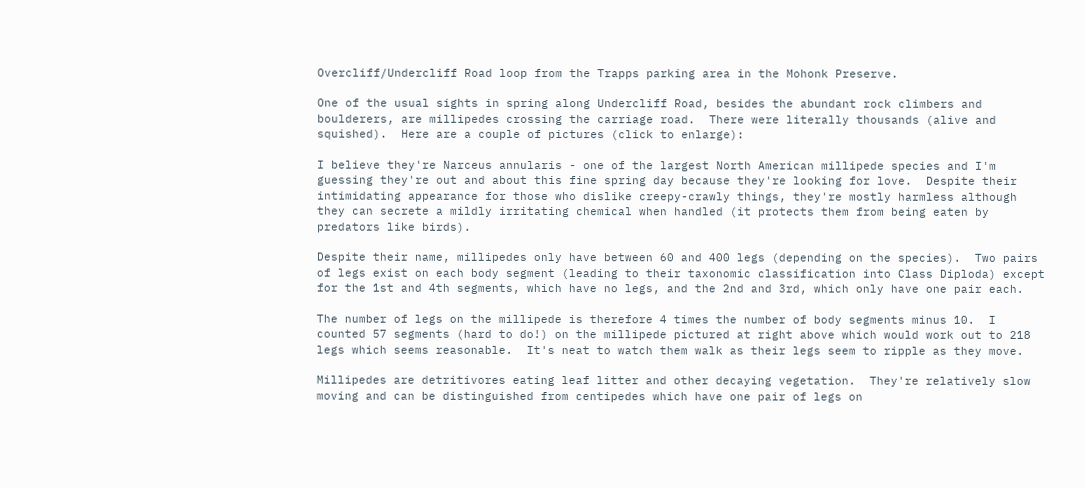Overcliff/Undercliff Road loop from the Trapps parking area in the Mohonk Preserve.

One of the usual sights in spring along Undercliff Road, besides the abundant rock climbers and boulderers, are millipedes crossing the carriage road.  There were literally thousands (alive and squished).  Here are a couple of pictures (click to enlarge):

I believe they're Narceus annularis - one of the largest North American millipede species and I'm guessing they're out and about this fine spring day because they're looking for love.  Despite their intimidating appearance for those who dislike creepy-crawly things, they're mostly harmless although they can secrete a mildly irritating chemical when handled (it protects them from being eaten by predators like birds).

Despite their name, millipedes only have between 60 and 400 legs (depending on the species).  Two pairs of legs exist on each body segment (leading to their taxonomic classification into Class Diploda) except for the 1st and 4th segments, which have no legs, and the 2nd and 3rd, which only have one pair each.

The number of legs on the millipede is therefore 4 times the number of body segments minus 10.  I counted 57 segments (hard to do!) on the millipede pictured at right above which would work out to 218 legs which seems reasonable.  It's neat to watch them walk as their legs seem to ripple as they move.

Millipedes are detritivores eating leaf litter and other decaying vegetation.  They're relatively slow moving and can be distinguished from centipedes which have one pair of legs on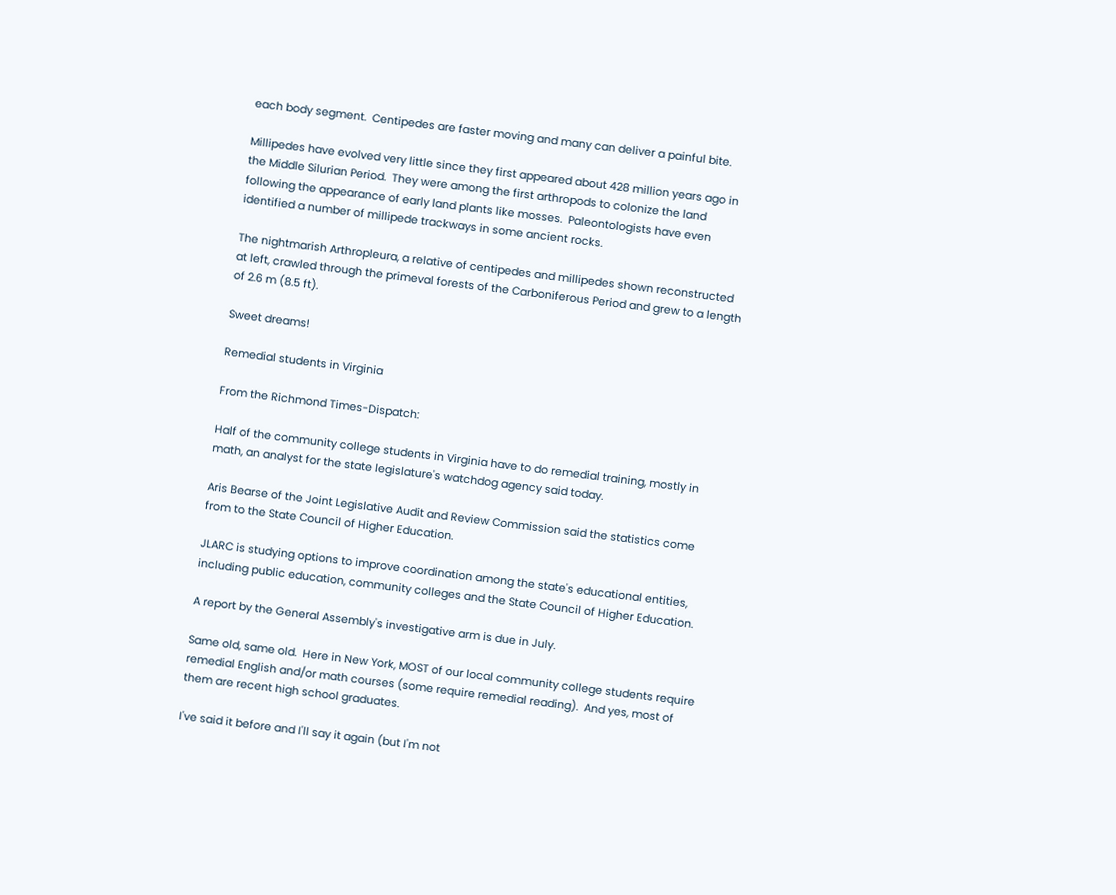each body segment.  Centipedes are faster moving and many can deliver a painful bite.

Millipedes have evolved very little since they first appeared about 428 million years ago in the Middle Silurian Period.  They were among the first arthropods to colonize the land following the appearance of early land plants like mosses.  Paleontologists have even identified a number of millipede trackways in some ancient rocks.

The nightmarish Arthropleura, a relative of centipedes and millipedes shown reconstructed at left, crawled through the primeval forests of the Carboniferous Period and grew to a length of 2.6 m (8.5 ft).

Sweet dreams!

Remedial students in Virginia

From the Richmond Times-Dispatch:

Half of the community college students in Virginia have to do remedial training, mostly in math, an analyst for the state legislature's watchdog agency said today.

Aris Bearse of the Joint Legislative Audit and Review Commission said the statistics come from to the State Council of Higher Education.

JLARC is studying options to improve coordination among the state's educational entities, including public education, community colleges and the State Council of Higher Education.

A report by the General Assembly's investigative arm is due in July.

Same old, same old.  Here in New York, MOST of our local community college students require remedial English and/or math courses (some require remedial reading).  And yes, most of them are recent high school graduates.

I've said it before and I'll say it again (but I'm not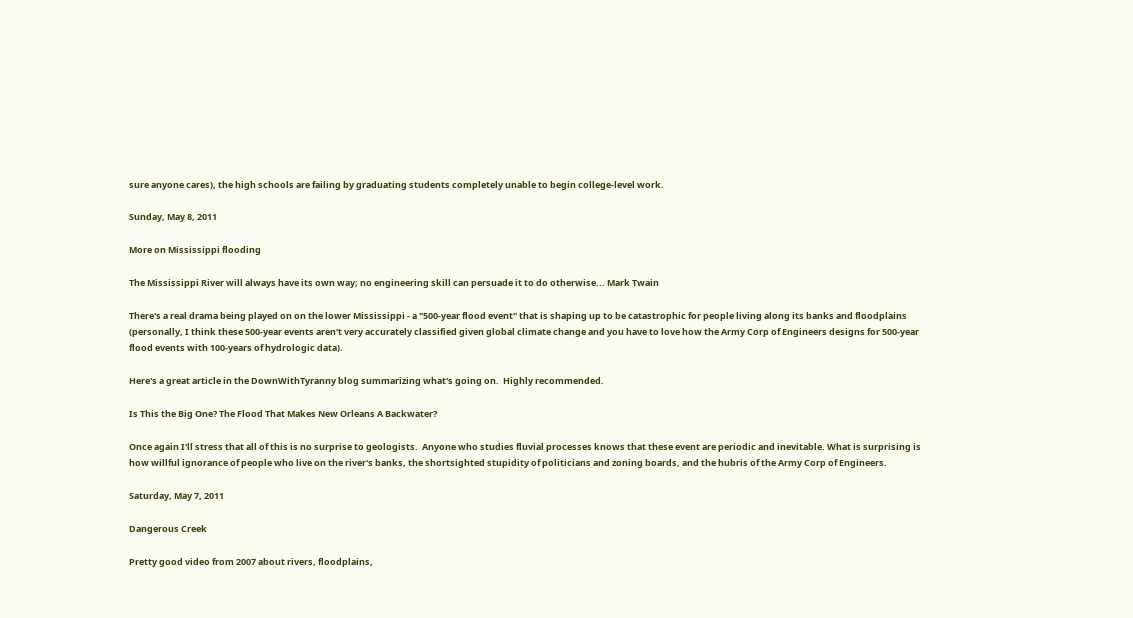sure anyone cares), the high schools are failing by graduating students completely unable to begin college-level work.

Sunday, May 8, 2011

More on Mississippi flooding

The Mississippi River will always have its own way; no engineering skill can persuade it to do otherwise... Mark Twain

There's a real drama being played on on the lower Mississippi - a "500-year flood event" that is shaping up to be catastrophic for people living along its banks and floodplains (personally, I think these 500-year events aren't very accurately classified given global climate change and you have to love how the Army Corp of Engineers designs for 500-year flood events with 100-years of hydrologic data).

Here's a great article in the DownWithTyranny blog summarizing what's going on.  Highly recommended.

Is This the Big One? The Flood That Makes New Orleans A Backwater?

Once again I'll stress that all of this is no surprise to geologists.  Anyone who studies fluvial processes knows that these event are periodic and inevitable. What is surprising is how willful ignorance of people who live on the river's banks, the shortsighted stupidity of politicians and zoning boards, and the hubris of the Army Corp of Engineers.

Saturday, May 7, 2011

Dangerous Creek

Pretty good video from 2007 about rivers, floodplains,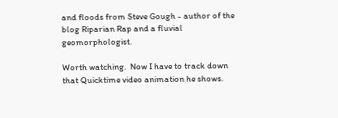and floods from Steve Gough - author of the blog Riparian Rap and a fluvial geomorphologist.

Worth watching.  Now I have to track down that Quicktime video animation he shows.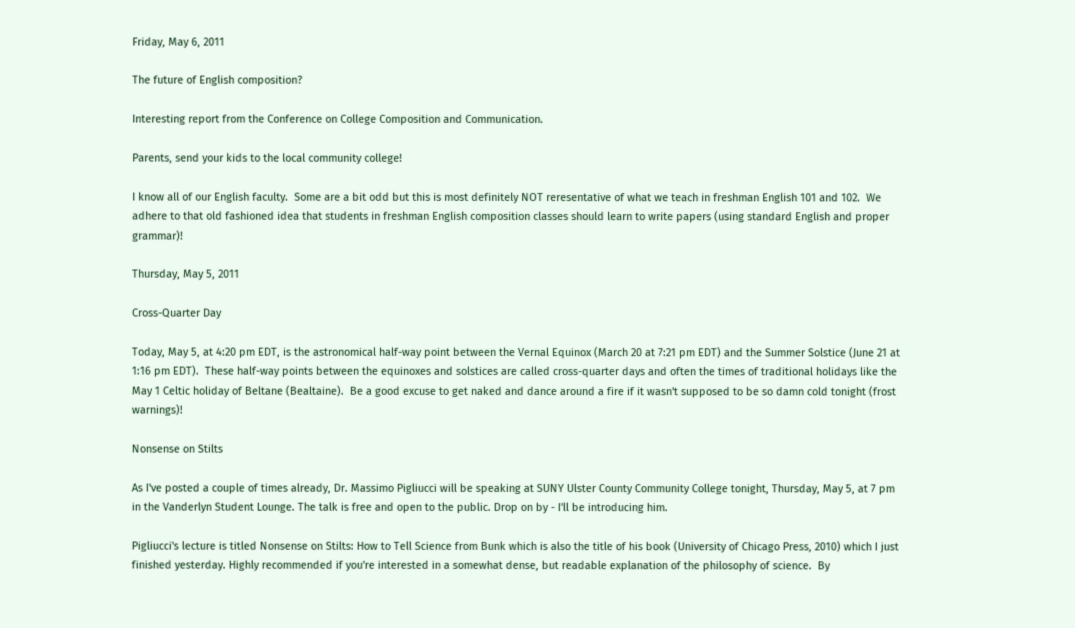Friday, May 6, 2011

The future of English composition?

Interesting report from the Conference on College Composition and Communication.

Parents, send your kids to the local community college!

I know all of our English faculty.  Some are a bit odd but this is most definitely NOT reresentative of what we teach in freshman English 101 and 102.  We adhere to that old fashioned idea that students in freshman English composition classes should learn to write papers (using standard English and proper grammar)!

Thursday, May 5, 2011

Cross-Quarter Day

Today, May 5, at 4:20 pm EDT, is the astronomical half-way point between the Vernal Equinox (March 20 at 7:21 pm EDT) and the Summer Solstice (June 21 at 1:16 pm EDT).  These half-way points between the equinoxes and solstices are called cross-quarter days and often the times of traditional holidays like the May 1 Celtic holiday of Beltane (Bealtaine).  Be a good excuse to get naked and dance around a fire if it wasn't supposed to be so damn cold tonight (frost warnings)!

Nonsense on Stilts

As I've posted a couple of times already, Dr. Massimo Pigliucci will be speaking at SUNY Ulster County Community College tonight, Thursday, May 5, at 7 pm in the Vanderlyn Student Lounge. The talk is free and open to the public. Drop on by - I'll be introducing him.

Pigliucci's lecture is titled Nonsense on Stilts: How to Tell Science from Bunk which is also the title of his book (University of Chicago Press, 2010) which I just finished yesterday. Highly recommended if you're interested in a somewhat dense, but readable explanation of the philosophy of science.  By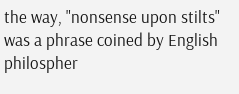the way, "nonsense upon stilts" was a phrase coined by English philospher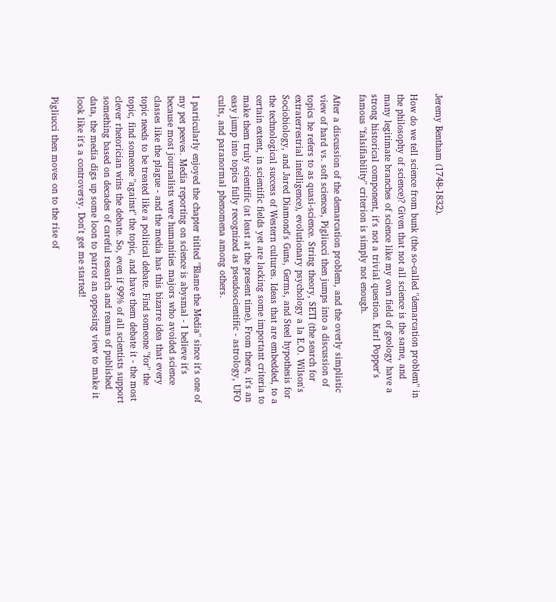Jeremy Bentham (1748-1832).

How do we tell science from bunk (the so-called "demarcation problem" in the philosophy of science)? Given that not all science is the same, and many legitimate branches of science like my own field of geology have a strong historical component, it's not a trivial question. Karl Popper's famous "falsifiability" criterion is simply not enough.

After a discussion of the demarcation problem, and the overly simplistic view of hard vs. soft sciences, Pigliucci then jumps into a discussion of topics he refers to as quasi-science. String theory, SETI (the search for extraterrestrial intelligence), evolutionary psychology a la E.O. Wilson's Sociobiology, and Jared Diamond's Guns, Germs, and Steel hypothesis for the technological success of Western cultures. Ideas that are embedded, to a certain extent, in scientific fields yet are lacking some important criteria to make them truly scientific (at least at the present time). From there, it's an easy jump into topics fully recognized as pseudoscientific - astrology, UFO cults, and paranormal phenomena among others.

I particularly enjoyed the chapter titlted "Blame the Media" since it's one of my pet peeves. Media reporting on science is abysmal - I believe it's because most journalists were humanities majors who avoided science classes like the plague - and the media has this bizarre idea that every topic needs to be treated like a political debate. Find someone "for" the topic, find someone "against" the topic, and have them debate it - the most clever rhetorician wins the debate. So, even if 99% of all scientists support something based on decades of careful research and reams of published data, the media digs up some loon to parrot an opposing view to make it look like it's a controversy. Don't get me started!

Pigliucci then moves on to the rise of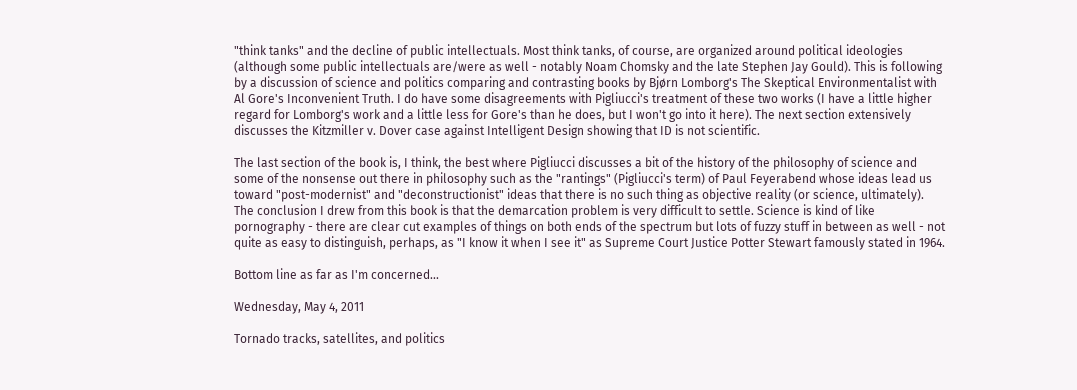"think tanks" and the decline of public intellectuals. Most think tanks, of course, are organized around political ideologies (although some public intellectuals are/were as well - notably Noam Chomsky and the late Stephen Jay Gould). This is following by a discussion of science and politics comparing and contrasting books by Bjørn Lomborg's The Skeptical Environmentalist with Al Gore's Inconvenient Truth. I do have some disagreements with Pigliucci's treatment of these two works (I have a little higher regard for Lomborg's work and a little less for Gore's than he does, but I won't go into it here). The next section extensively discusses the Kitzmiller v. Dover case against Intelligent Design showing that ID is not scientific.

The last section of the book is, I think, the best where Pigliucci discusses a bit of the history of the philosophy of science and some of the nonsense out there in philosophy such as the "rantings" (Pigliucci's term) of Paul Feyerabend whose ideas lead us toward "post-modernist" and "deconstructionist" ideas that there is no such thing as objective reality (or science, ultimately). The conclusion I drew from this book is that the demarcation problem is very difficult to settle. Science is kind of like pornography - there are clear cut examples of things on both ends of the spectrum but lots of fuzzy stuff in between as well - not quite as easy to distinguish, perhaps, as "I know it when I see it" as Supreme Court Justice Potter Stewart famously stated in 1964.

Bottom line as far as I'm concerned...

Wednesday, May 4, 2011

Tornado tracks, satellites, and politics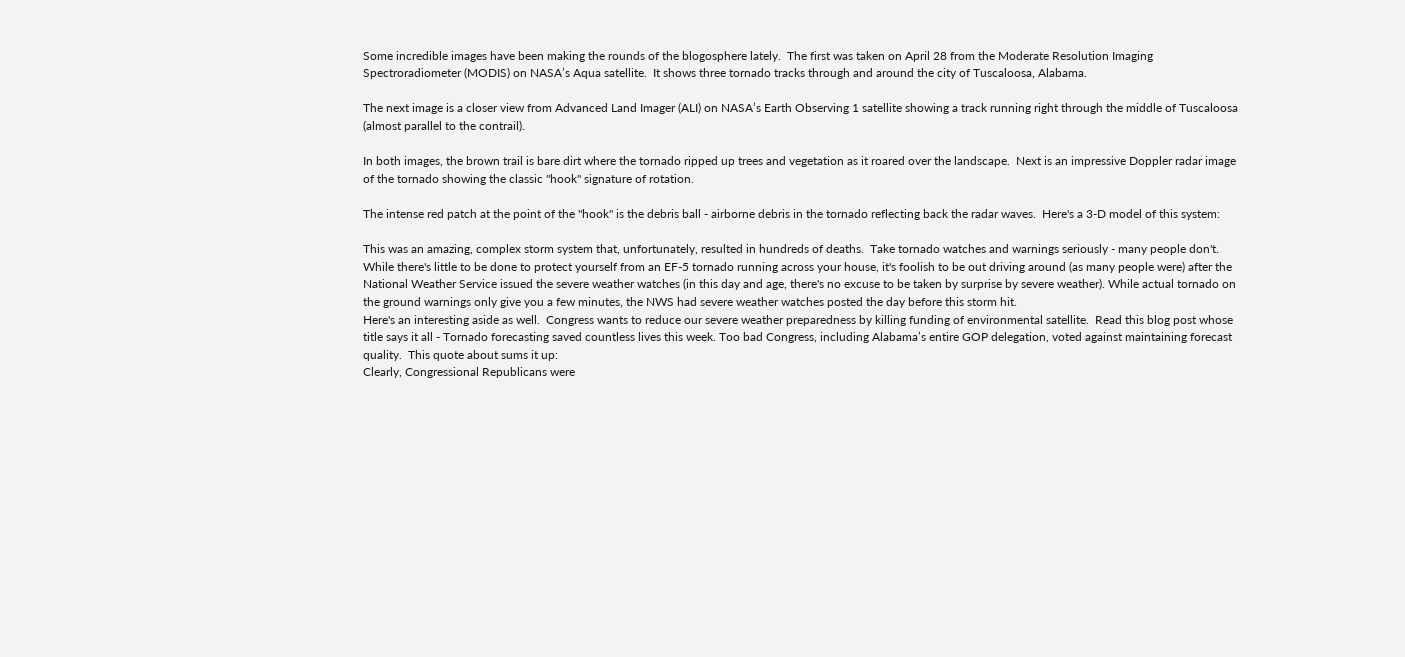Some incredible images have been making the rounds of the blogosphere lately.  The first was taken on April 28 from the Moderate Resolution Imaging Spectroradiometer (MODIS) on NASA’s Aqua satellite.  It shows three tornado tracks through and around the city of Tuscaloosa, Alabama.

The next image is a closer view from Advanced Land Imager (ALI) on NASA’s Earth Observing 1 satellite showing a track running right through the middle of Tuscaloosa (almost parallel to the contrail).

In both images, the brown trail is bare dirt where the tornado ripped up trees and vegetation as it roared over the landscape.  Next is an impressive Doppler radar image of the tornado showing the classic "hook" signature of rotation.

The intense red patch at the point of the "hook" is the debris ball - airborne debris in the tornado reflecting back the radar waves.  Here's a 3-D model of this system:

This was an amazing, complex storm system that, unfortunately, resulted in hundreds of deaths.  Take tornado watches and warnings seriously - many people don't.  While there's little to be done to protect yourself from an EF-5 tornado running across your house, it's foolish to be out driving around (as many people were) after the National Weather Service issued the severe weather watches (in this day and age, there's no excuse to be taken by surprise by severe weather). While actual tornado on the ground warnings only give you a few minutes, the NWS had severe weather watches posted the day before this storm hit.
Here's an interesting aside as well.  Congress wants to reduce our severe weather preparedness by killing funding of environmental satellite.  Read this blog post whose title says it all - Tornado forecasting saved countless lives this week. Too bad Congress, including Alabama’s entire GOP delegation, voted against maintaining forecast quality.  This quote about sums it up:
Clearly, Congressional Republicans were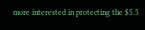more interested in protecting the $5.5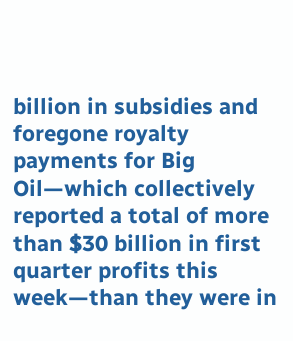billion in subsidies and foregone royalty payments for Big Oil—which collectively reported a total of more than $30 billion in first quarter profits this week—than they were in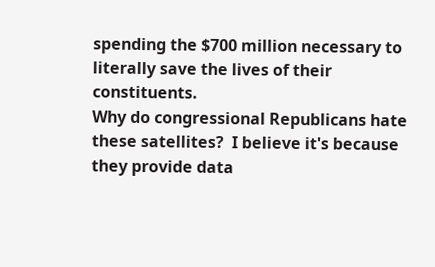spending the $700 million necessary to literally save the lives of their constituents.
Why do congressional Republicans hate these satellites?  I believe it's because they provide data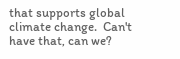that supports global climate change.  Can't have that, can we?